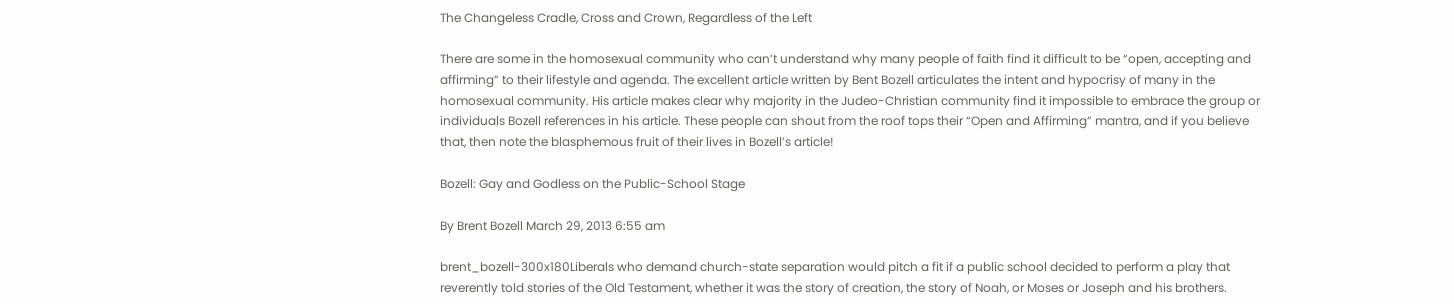The Changeless Cradle, Cross and Crown, Regardless of the Left

There are some in the homosexual community who can’t understand why many people of faith find it difficult to be “open, accepting and affirming” to their lifestyle and agenda. The excellent article written by Bent Bozell articulates the intent and hypocrisy of many in the homosexual community. His article makes clear why majority in the Judeo-Christian community find it impossible to embrace the group or individuals Bozell references in his article. These people can shout from the roof tops their “Open and Affirming” mantra, and if you believe that, then note the blasphemous fruit of their lives in Bozell’s article!

Bozell: Gay and Godless on the Public-School Stage

By Brent Bozell March 29, 2013 6:55 am

brent_bozell-300x180Liberals who demand church-state separation would pitch a fit if a public school decided to perform a play that reverently told stories of the Old Testament, whether it was the story of creation, the story of Noah, or Moses or Joseph and his brothers.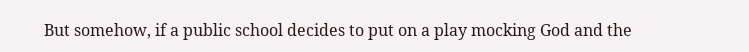But somehow, if a public school decides to put on a play mocking God and the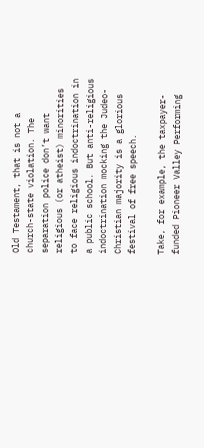Old Testament, that is not a church-state violation. The separation police don’t want religious (or atheist) minorities to face religious indoctrination in a public school. But anti-religious indoctrination mocking the Judeo-Christian majority is a glorious festival of free speech.

Take, for example, the taxpayer-funded Pioneer Valley Performing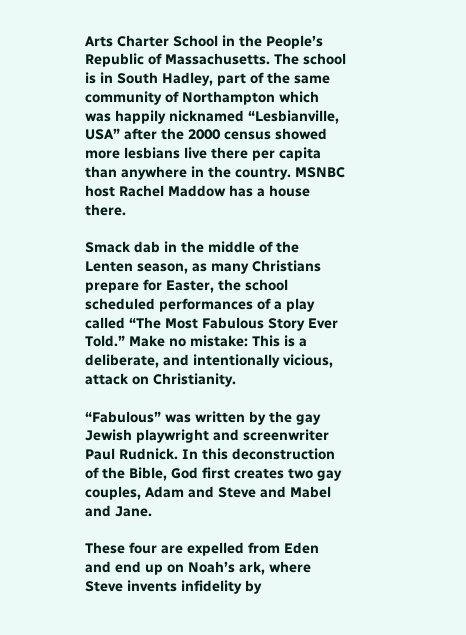Arts Charter School in the People’s Republic of Massachusetts. The school is in South Hadley, part of the same community of Northampton which was happily nicknamed “Lesbianville, USA” after the 2000 census showed more lesbians live there per capita than anywhere in the country. MSNBC host Rachel Maddow has a house there.

Smack dab in the middle of the Lenten season, as many Christians prepare for Easter, the school scheduled performances of a play called “The Most Fabulous Story Ever Told.” Make no mistake: This is a deliberate, and intentionally vicious, attack on Christianity.

“Fabulous” was written by the gay Jewish playwright and screenwriter Paul Rudnick. In this deconstruction of the Bible, God first creates two gay couples, Adam and Steve and Mabel and Jane.

These four are expelled from Eden and end up on Noah’s ark, where Steve invents infidelity by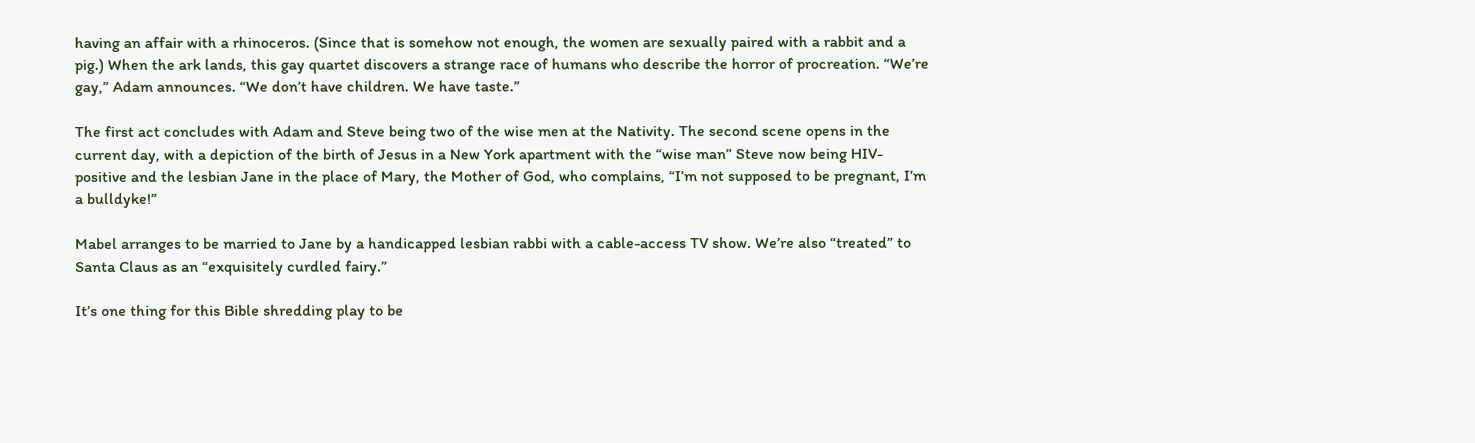having an affair with a rhinoceros. (Since that is somehow not enough, the women are sexually paired with a rabbit and a pig.) When the ark lands, this gay quartet discovers a strange race of humans who describe the horror of procreation. “We’re gay,” Adam announces. “We don’t have children. We have taste.”

The first act concludes with Adam and Steve being two of the wise men at the Nativity. The second scene opens in the current day, with a depiction of the birth of Jesus in a New York apartment with the “wise man” Steve now being HIV-positive and the lesbian Jane in the place of Mary, the Mother of God, who complains, “I’m not supposed to be pregnant, I’m a bulldyke!”

Mabel arranges to be married to Jane by a handicapped lesbian rabbi with a cable-access TV show. We’re also “treated” to Santa Claus as an “exquisitely curdled fairy.”

It’s one thing for this Bible shredding play to be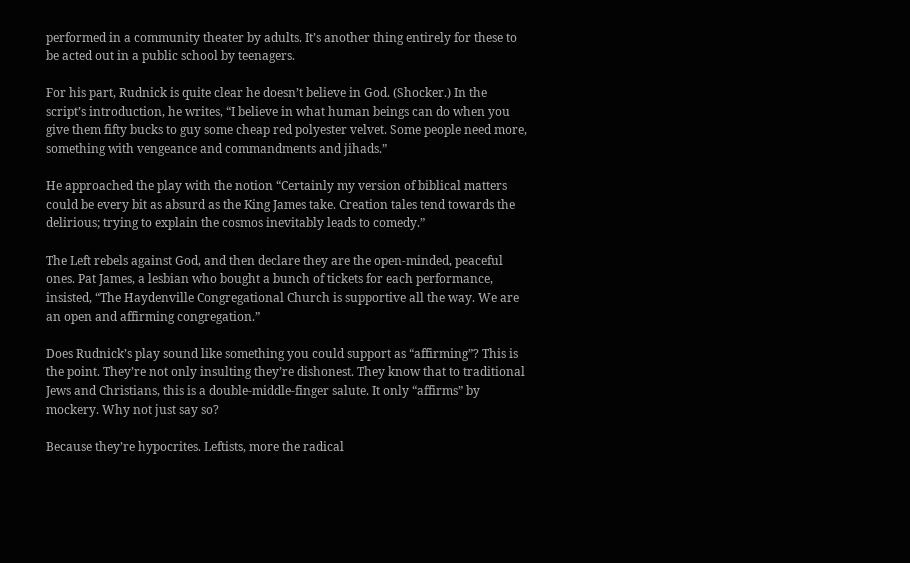performed in a community theater by adults. It’s another thing entirely for these to be acted out in a public school by teenagers.

For his part, Rudnick is quite clear he doesn’t believe in God. (Shocker.) In the script’s introduction, he writes, “I believe in what human beings can do when you give them fifty bucks to guy some cheap red polyester velvet. Some people need more, something with vengeance and commandments and jihads.”

He approached the play with the notion “Certainly my version of biblical matters could be every bit as absurd as the King James take. Creation tales tend towards the delirious; trying to explain the cosmos inevitably leads to comedy.”

The Left rebels against God, and then declare they are the open-minded, peaceful ones. Pat James, a lesbian who bought a bunch of tickets for each performance, insisted, “The Haydenville Congregational Church is supportive all the way. We are an open and affirming congregation.”

Does Rudnick’s play sound like something you could support as “affirming”? This is the point. They’re not only insulting they’re dishonest. They know that to traditional Jews and Christians, this is a double-middle-finger salute. It only “affirms” by mockery. Why not just say so?

Because they’re hypocrites. Leftists, more the radical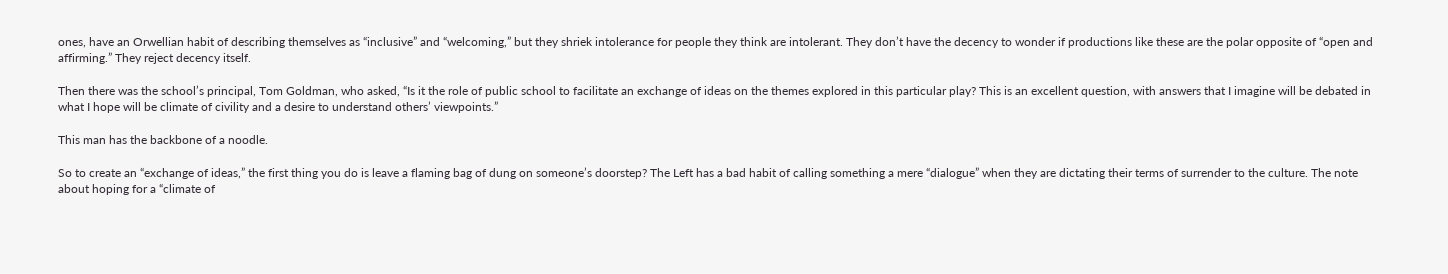ones, have an Orwellian habit of describing themselves as “inclusive” and “welcoming,” but they shriek intolerance for people they think are intolerant. They don’t have the decency to wonder if productions like these are the polar opposite of “open and affirming.” They reject decency itself.

Then there was the school’s principal, Tom Goldman, who asked, “Is it the role of public school to facilitate an exchange of ideas on the themes explored in this particular play? This is an excellent question, with answers that I imagine will be debated in what I hope will be climate of civility and a desire to understand others’ viewpoints.”

This man has the backbone of a noodle.

So to create an “exchange of ideas,” the first thing you do is leave a flaming bag of dung on someone’s doorstep? The Left has a bad habit of calling something a mere “dialogue” when they are dictating their terms of surrender to the culture. The note about hoping for a “climate of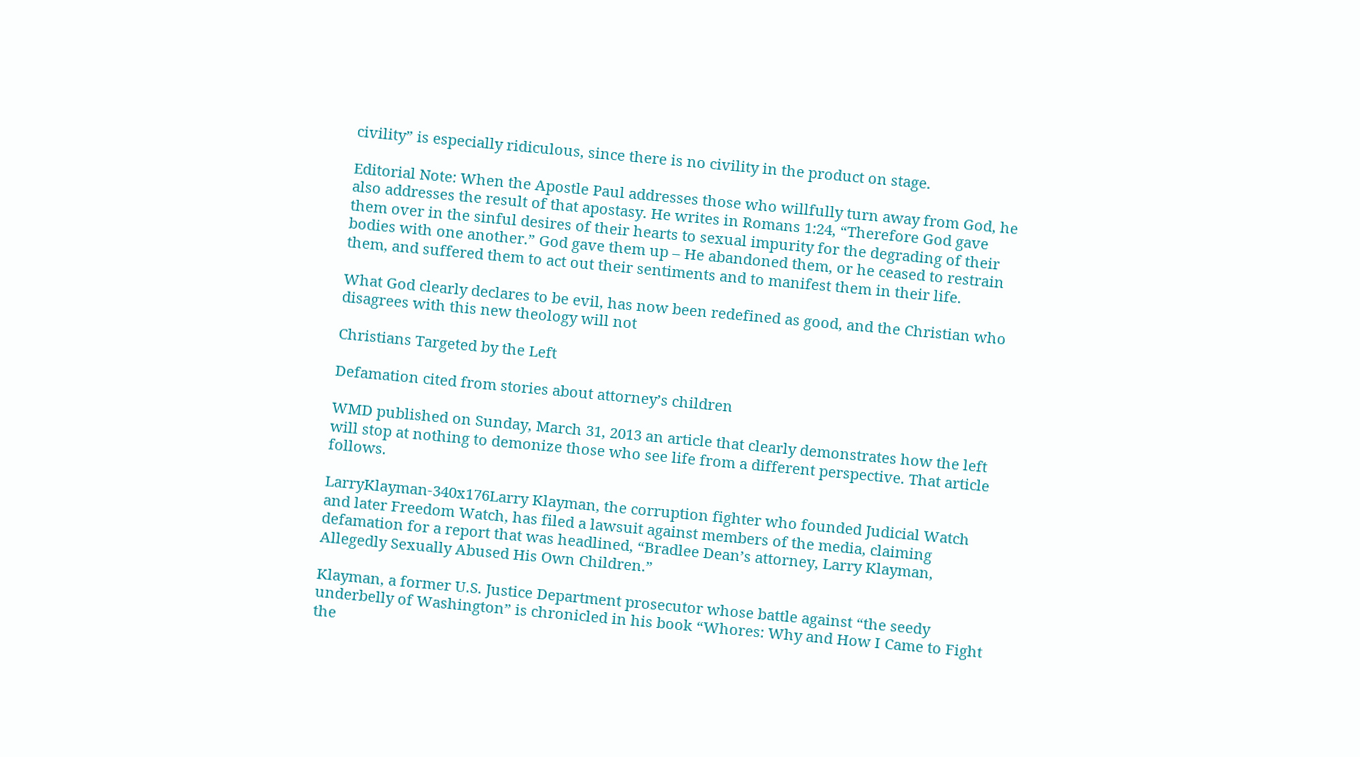civility” is especially ridiculous, since there is no civility in the product on stage.

Editorial Note: When the Apostle Paul addresses those who willfully turn away from God, he also addresses the result of that apostasy. He writes in Romans 1:24, “Therefore God gave them over in the sinful desires of their hearts to sexual impurity for the degrading of their bodies with one another.” God gave them up – He abandoned them, or he ceased to restrain them, and suffered them to act out their sentiments and to manifest them in their life.

What God clearly declares to be evil, has now been redefined as good, and the Christian who disagrees with this new theology will not

Christians Targeted by the Left

Defamation cited from stories about attorney’s children

WMD published on Sunday, March 31, 2013 an article that clearly demonstrates how the left will stop at nothing to demonize those who see life from a different perspective. That article follows.

LarryKlayman-340x176Larry Klayman, the corruption fighter who founded Judicial Watch and later Freedom Watch, has filed a lawsuit against members of the media, claiming defamation for a report that was headlined, “Bradlee Dean’s attorney, Larry Klayman, Allegedly Sexually Abused His Own Children.”

Klayman, a former U.S. Justice Department prosecutor whose battle against “the seedy underbelly of Washington” is chronicled in his book “Whores: Why and How I Came to Fight the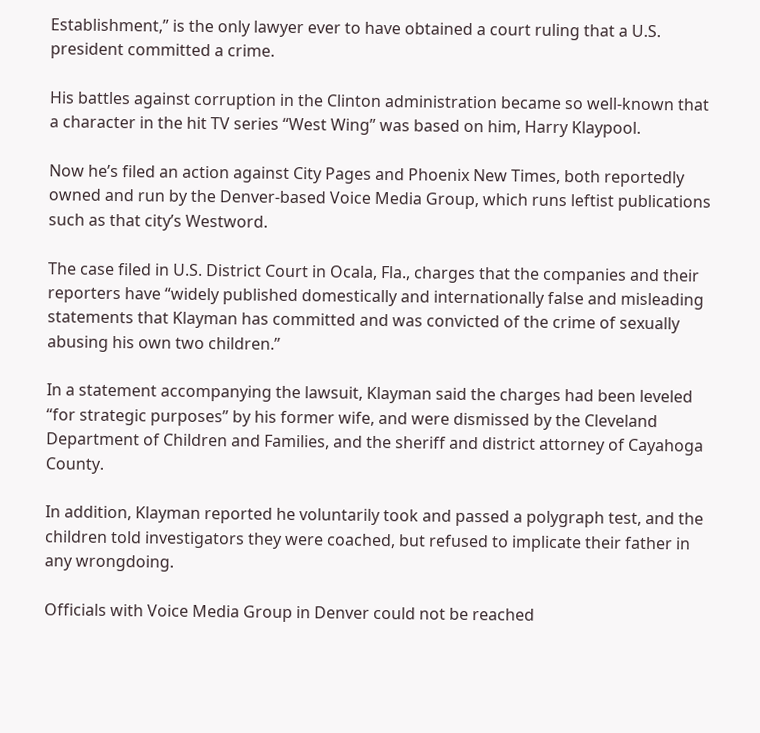Establishment,” is the only lawyer ever to have obtained a court ruling that a U.S. president committed a crime.

His battles against corruption in the Clinton administration became so well-known that a character in the hit TV series “West Wing” was based on him, Harry Klaypool.

Now he’s filed an action against City Pages and Phoenix New Times, both reportedly owned and run by the Denver-based Voice Media Group, which runs leftist publications such as that city’s Westword.

The case filed in U.S. District Court in Ocala, Fla., charges that the companies and their reporters have “widely published domestically and internationally false and misleading statements that Klayman has committed and was convicted of the crime of sexually abusing his own two children.”

In a statement accompanying the lawsuit, Klayman said the charges had been leveled “for strategic purposes” by his former wife, and were dismissed by the Cleveland Department of Children and Families, and the sheriff and district attorney of Cayahoga County.

In addition, Klayman reported he voluntarily took and passed a polygraph test, and the children told investigators they were coached, but refused to implicate their father in any wrongdoing.

Officials with Voice Media Group in Denver could not be reached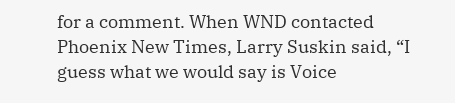for a comment. When WND contacted Phoenix New Times, Larry Suskin said, “I guess what we would say is Voice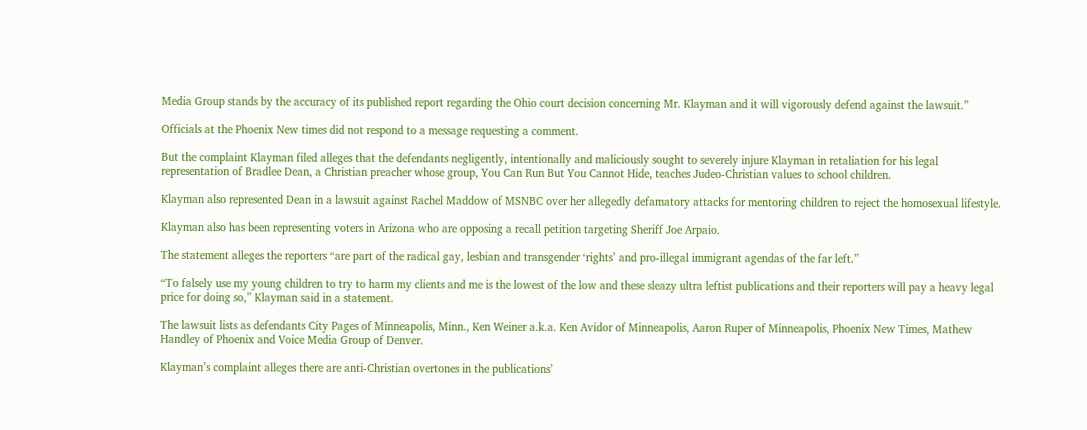Media Group stands by the accuracy of its published report regarding the Ohio court decision concerning Mr. Klayman and it will vigorously defend against the lawsuit.”

Officials at the Phoenix New times did not respond to a message requesting a comment.

But the complaint Klayman filed alleges that the defendants negligently, intentionally and maliciously sought to severely injure Klayman in retaliation for his legal representation of Bradlee Dean, a Christian preacher whose group, You Can Run But You Cannot Hide, teaches Judeo-Christian values to school children.

Klayman also represented Dean in a lawsuit against Rachel Maddow of MSNBC over her allegedly defamatory attacks for mentoring children to reject the homosexual lifestyle.

Klayman also has been representing voters in Arizona who are opposing a recall petition targeting Sheriff Joe Arpaio.

The statement alleges the reporters “are part of the radical gay, lesbian and transgender ‘rights’ and pro-illegal immigrant agendas of the far left.”

“To falsely use my young children to try to harm my clients and me is the lowest of the low and these sleazy ultra leftist publications and their reporters will pay a heavy legal price for doing so,” Klayman said in a statement.

The lawsuit lists as defendants City Pages of Minneapolis, Minn., Ken Weiner a.k.a. Ken Avidor of Minneapolis, Aaron Ruper of Minneapolis, Phoenix New Times, Mathew Handley of Phoenix and Voice Media Group of Denver.

Klayman’s complaint alleges there are anti-Christian overtones in the publications’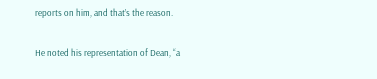reports on him, and that’s the reason.

He noted his representation of Dean, “a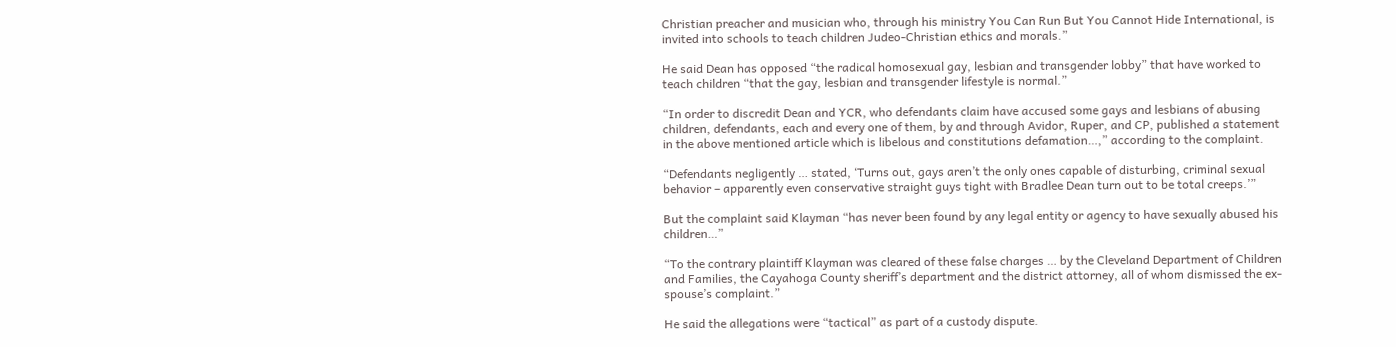Christian preacher and musician who, through his ministry You Can Run But You Cannot Hide International, is invited into schools to teach children Judeo-Christian ethics and morals.”

He said Dean has opposed “the radical homosexual gay, lesbian and transgender lobby” that have worked to teach children “that the gay, lesbian and transgender lifestyle is normal.”

“In order to discredit Dean and YCR, who defendants claim have accused some gays and lesbians of abusing children, defendants, each and every one of them, by and through Avidor, Ruper, and CP, published a statement in the above mentioned article which is libelous and constitutions defamation…,” according to the complaint.

“Defendants negligently … stated, ‘Turns out, gays aren’t the only ones capable of disturbing, criminal sexual behavior – apparently even conservative straight guys tight with Bradlee Dean turn out to be total creeps.’”

But the complaint said Klayman “has never been found by any legal entity or agency to have sexually abused his children…”

“To the contrary plaintiff Klayman was cleared of these false charges … by the Cleveland Department of Children and Families, the Cayahoga County sheriff’s department and the district attorney, all of whom dismissed the ex-spouse’s complaint.”

He said the allegations were “tactical” as part of a custody dispute.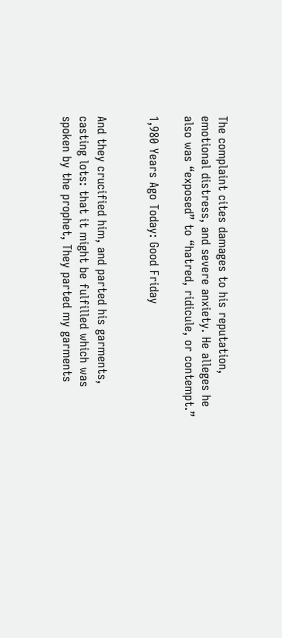The complaint cites damages to his reputation, emotional distress, and severe anxiety. He alleges he also was “exposed” to “hatred, ridicule, or contempt.”

1,980 Years Ago Today: Good Friday


And they crucified him, and parted his garments, casting lots: that it might be fulfilled which was spoken by the prophet, They parted my garments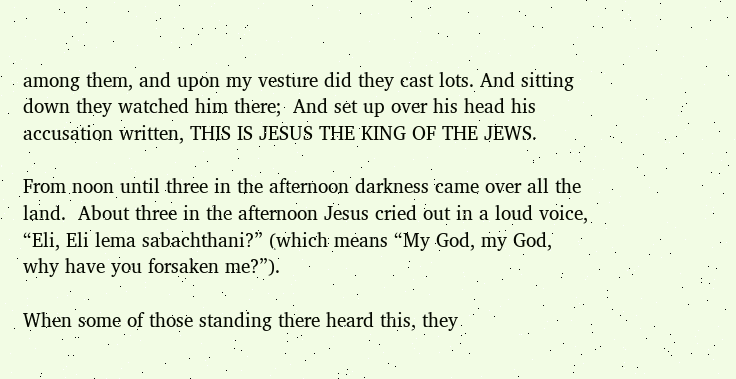among them, and upon my vesture did they cast lots. And sitting down they watched him there;  And set up over his head his accusation written, THIS IS JESUS THE KING OF THE JEWS.

From noon until three in the afternoon darkness came over all the land.  About three in the afternoon Jesus cried out in a loud voice, “Eli, Eli lema sabachthani?” (which means “My God, my God, why have you forsaken me?”).

When some of those standing there heard this, they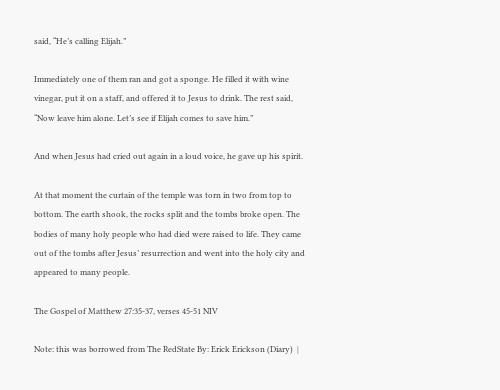said, “He’s calling Elijah.”

Immediately one of them ran and got a sponge. He filled it with wine vinegar, put it on a staff, and offered it to Jesus to drink. The rest said, “Now leave him alone. Let’s see if Elijah comes to save him.”

And when Jesus had cried out again in a loud voice, he gave up his spirit.

At that moment the curtain of the temple was torn in two from top to bottom. The earth shook, the rocks split and the tombs broke open. The bodies of many holy people who had died were raised to life. They came out of the tombs after Jesus’ resurrection and went into the holy city and appeared to many people.

The Gospel of Matthew 27:35-37, verses 45-51 NIV

Note: this was borrowed from The RedState By: Erick Erickson (Diary)  |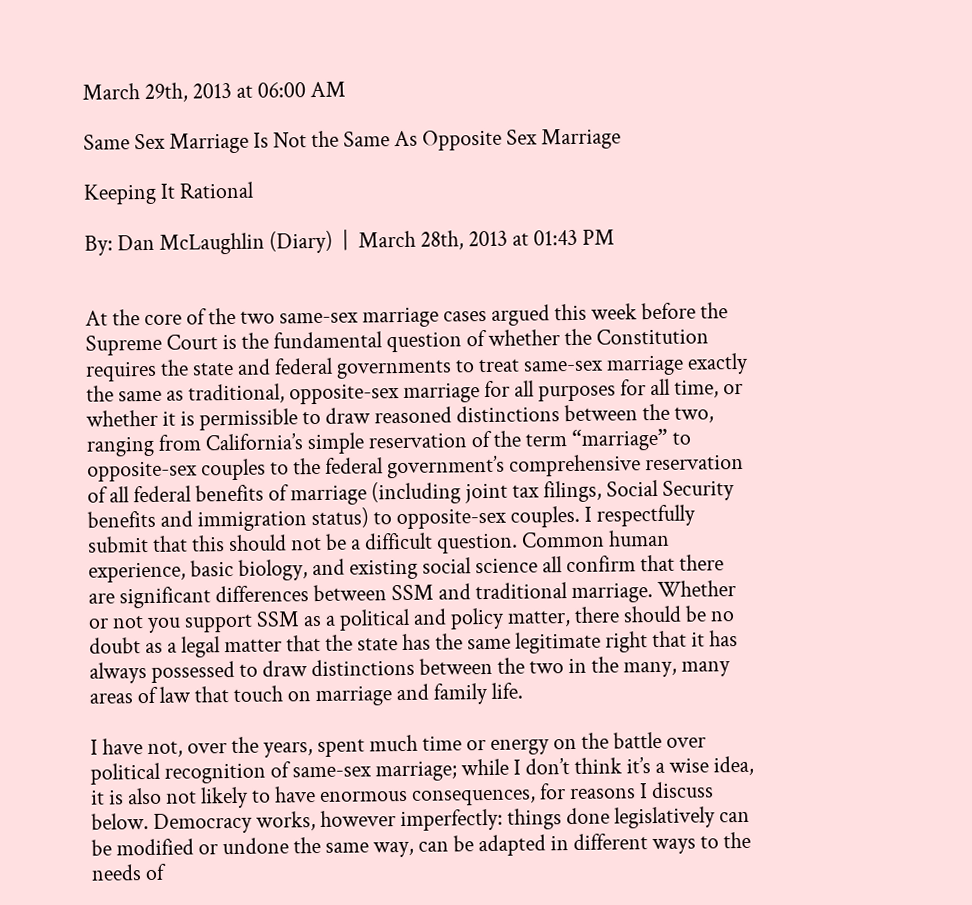March 29th, 2013 at 06:00 AM

Same Sex Marriage Is Not the Same As Opposite Sex Marriage

Keeping It Rational

By: Dan McLaughlin (Diary)  |  March 28th, 2013 at 01:43 PM


At the core of the two same-sex marriage cases argued this week before the Supreme Court is the fundamental question of whether the Constitution requires the state and federal governments to treat same-sex marriage exactly the same as traditional, opposite-sex marriage for all purposes for all time, or whether it is permissible to draw reasoned distinctions between the two, ranging from California’s simple reservation of the term “marriage” to opposite-sex couples to the federal government’s comprehensive reservation of all federal benefits of marriage (including joint tax filings, Social Security benefits and immigration status) to opposite-sex couples. I respectfully submit that this should not be a difficult question. Common human experience, basic biology, and existing social science all confirm that there are significant differences between SSM and traditional marriage. Whether or not you support SSM as a political and policy matter, there should be no doubt as a legal matter that the state has the same legitimate right that it has always possessed to draw distinctions between the two in the many, many areas of law that touch on marriage and family life.

I have not, over the years, spent much time or energy on the battle over political recognition of same-sex marriage; while I don’t think it’s a wise idea, it is also not likely to have enormous consequences, for reasons I discuss below. Democracy works, however imperfectly: things done legislatively can be modified or undone the same way, can be adapted in different ways to the needs of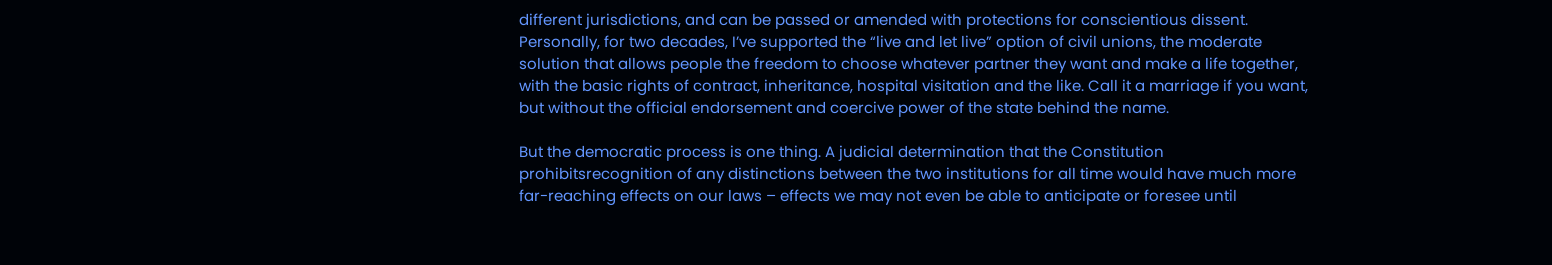different jurisdictions, and can be passed or amended with protections for conscientious dissent. Personally, for two decades, I’ve supported the “live and let live” option of civil unions, the moderate solution that allows people the freedom to choose whatever partner they want and make a life together, with the basic rights of contract, inheritance, hospital visitation and the like. Call it a marriage if you want, but without the official endorsement and coercive power of the state behind the name.

But the democratic process is one thing. A judicial determination that the Constitution prohibitsrecognition of any distinctions between the two institutions for all time would have much more far-reaching effects on our laws – effects we may not even be able to anticipate or foresee until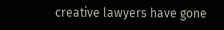creative lawyers have gone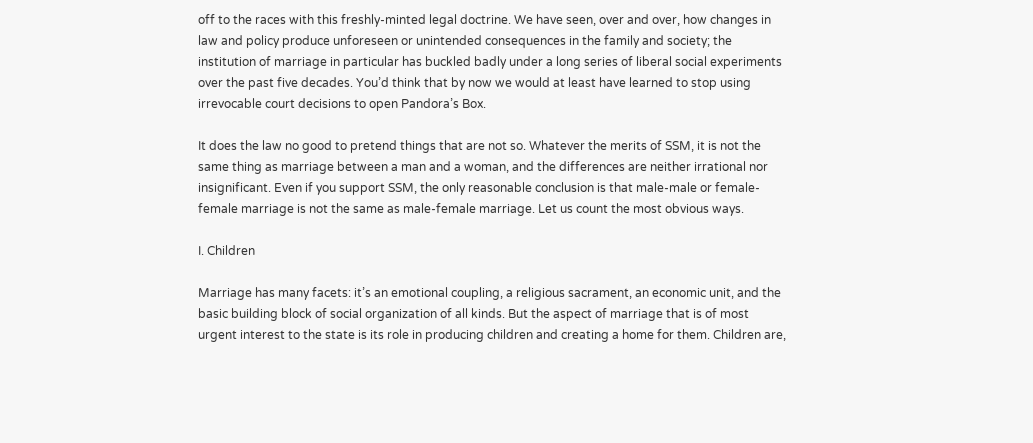off to the races with this freshly-minted legal doctrine. We have seen, over and over, how changes in law and policy produce unforeseen or unintended consequences in the family and society; the institution of marriage in particular has buckled badly under a long series of liberal social experiments over the past five decades. You’d think that by now we would at least have learned to stop using irrevocable court decisions to open Pandora’s Box.

It does the law no good to pretend things that are not so. Whatever the merits of SSM, it is not the same thing as marriage between a man and a woman, and the differences are neither irrational nor insignificant. Even if you support SSM, the only reasonable conclusion is that male-male or female-female marriage is not the same as male-female marriage. Let us count the most obvious ways.

I. Children

Marriage has many facets: it’s an emotional coupling, a religious sacrament, an economic unit, and the basic building block of social organization of all kinds. But the aspect of marriage that is of most urgent interest to the state is its role in producing children and creating a home for them. Children are,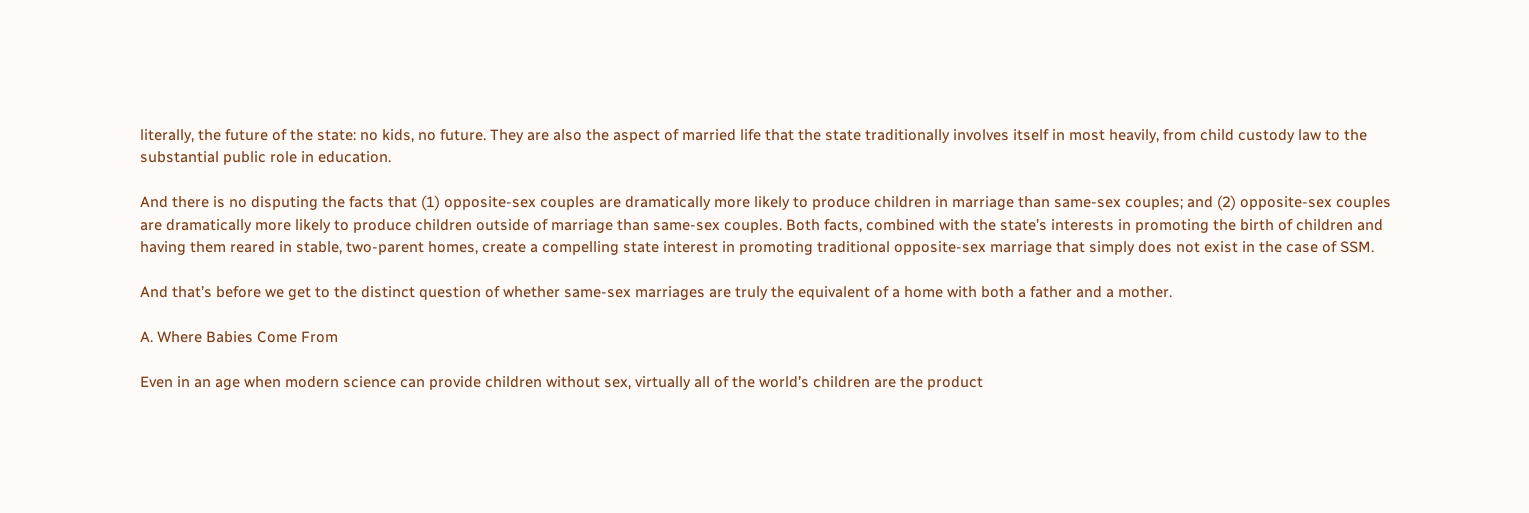literally, the future of the state: no kids, no future. They are also the aspect of married life that the state traditionally involves itself in most heavily, from child custody law to the substantial public role in education.

And there is no disputing the facts that (1) opposite-sex couples are dramatically more likely to produce children in marriage than same-sex couples; and (2) opposite-sex couples are dramatically more likely to produce children outside of marriage than same-sex couples. Both facts, combined with the state’s interests in promoting the birth of children and having them reared in stable, two-parent homes, create a compelling state interest in promoting traditional opposite-sex marriage that simply does not exist in the case of SSM.

And that’s before we get to the distinct question of whether same-sex marriages are truly the equivalent of a home with both a father and a mother.

A. Where Babies Come From

Even in an age when modern science can provide children without sex, virtually all of the world’s children are the product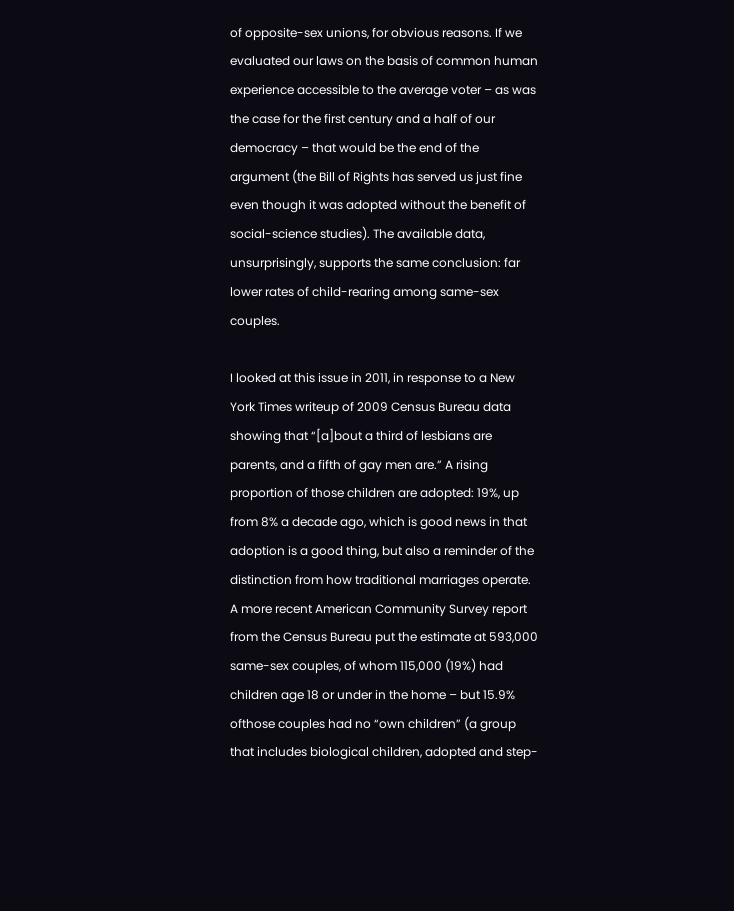of opposite-sex unions, for obvious reasons. If we evaluated our laws on the basis of common human experience accessible to the average voter – as was the case for the first century and a half of our democracy – that would be the end of the argument (the Bill of Rights has served us just fine even though it was adopted without the benefit of social-science studies). The available data, unsurprisingly, supports the same conclusion: far lower rates of child-rearing among same-sex couples.

I looked at this issue in 2011, in response to a New York Times writeup of 2009 Census Bureau data showing that “[a]bout a third of lesbians are parents, and a fifth of gay men are.” A rising proportion of those children are adopted: 19%, up from 8% a decade ago, which is good news in that adoption is a good thing, but also a reminder of the distinction from how traditional marriages operate. A more recent American Community Survey report from the Census Bureau put the estimate at 593,000 same-sex couples, of whom 115,000 (19%) had children age 18 or under in the home – but 15.9% ofthose couples had no “own children” (a group that includes biological children, adopted and step-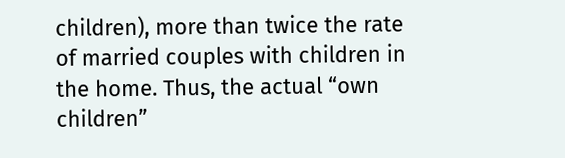children), more than twice the rate of married couples with children in the home. Thus, the actual “own children”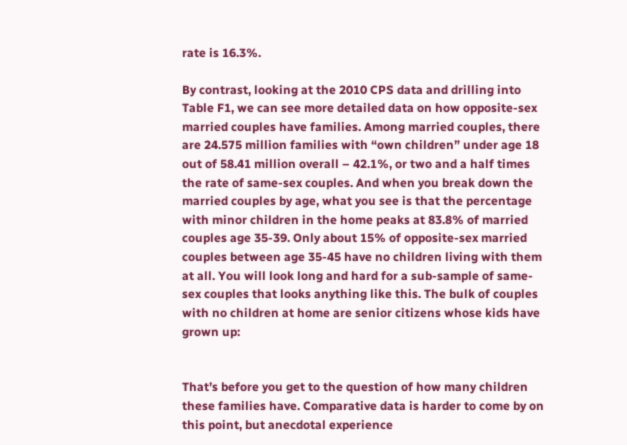rate is 16.3%.

By contrast, looking at the 2010 CPS data and drilling into Table F1, we can see more detailed data on how opposite-sex married couples have families. Among married couples, there are 24.575 million families with “own children” under age 18 out of 58.41 million overall – 42.1%, or two and a half times the rate of same-sex couples. And when you break down the married couples by age, what you see is that the percentage with minor children in the home peaks at 83.8% of married couples age 35-39. Only about 15% of opposite-sex married couples between age 35-45 have no children living with them at all. You will look long and hard for a sub-sample of same-sex couples that looks anything like this. The bulk of couples with no children at home are senior citizens whose kids have grown up:


That’s before you get to the question of how many children these families have. Comparative data is harder to come by on this point, but anecdotal experience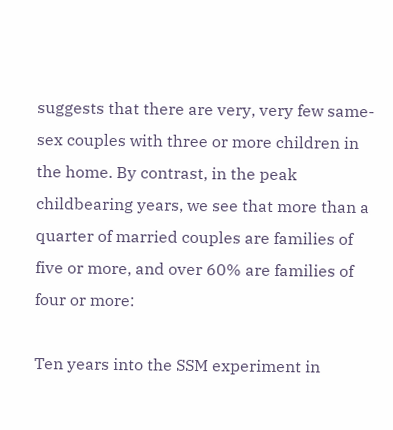suggests that there are very, very few same-sex couples with three or more children in the home. By contrast, in the peak childbearing years, we see that more than a quarter of married couples are families of five or more, and over 60% are families of four or more:

Ten years into the SSM experiment in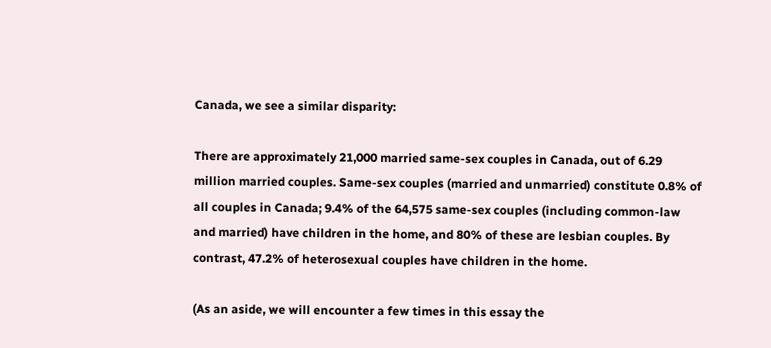Canada, we see a similar disparity:

There are approximately 21,000 married same-sex couples in Canada, out of 6.29 million married couples. Same-sex couples (married and unmarried) constitute 0.8% of all couples in Canada; 9.4% of the 64,575 same-sex couples (including common-law and married) have children in the home, and 80% of these are lesbian couples. By contrast, 47.2% of heterosexual couples have children in the home.

(As an aside, we will encounter a few times in this essay the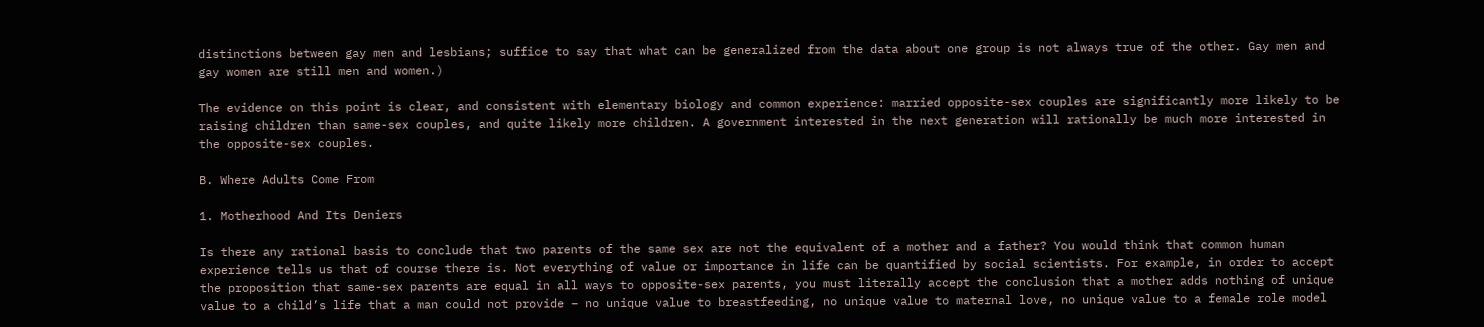distinctions between gay men and lesbians; suffice to say that what can be generalized from the data about one group is not always true of the other. Gay men and gay women are still men and women.)

The evidence on this point is clear, and consistent with elementary biology and common experience: married opposite-sex couples are significantly more likely to be raising children than same-sex couples, and quite likely more children. A government interested in the next generation will rationally be much more interested in the opposite-sex couples.

B. Where Adults Come From

1. Motherhood And Its Deniers

Is there any rational basis to conclude that two parents of the same sex are not the equivalent of a mother and a father? You would think that common human experience tells us that of course there is. Not everything of value or importance in life can be quantified by social scientists. For example, in order to accept the proposition that same-sex parents are equal in all ways to opposite-sex parents, you must literally accept the conclusion that a mother adds nothing of unique value to a child’s life that a man could not provide – no unique value to breastfeeding, no unique value to maternal love, no unique value to a female role model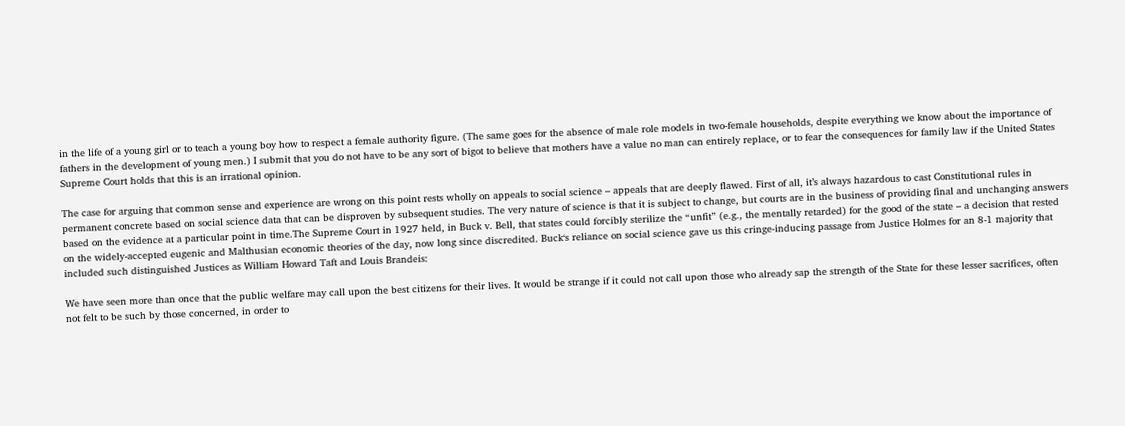in the life of a young girl or to teach a young boy how to respect a female authority figure. (The same goes for the absence of male role models in two-female households, despite everything we know about the importance of fathers in the development of young men.) I submit that you do not have to be any sort of bigot to believe that mothers have a value no man can entirely replace, or to fear the consequences for family law if the United States Supreme Court holds that this is an irrational opinion.

The case for arguing that common sense and experience are wrong on this point rests wholly on appeals to social science – appeals that are deeply flawed. First of all, it’s always hazardous to cast Constitutional rules in permanent concrete based on social science data that can be disproven by subsequent studies. The very nature of science is that it is subject to change, but courts are in the business of providing final and unchanging answers based on the evidence at a particular point in time.The Supreme Court in 1927 held, in Buck v. Bell, that states could forcibly sterilize the “unfit” (e.g., the mentally retarded) for the good of the state – a decision that rested on the widely-accepted eugenic and Malthusian economic theories of the day, now long since discredited. Buck‘s reliance on social science gave us this cringe-inducing passage from Justice Holmes for an 8-1 majority that included such distinguished Justices as William Howard Taft and Louis Brandeis:

We have seen more than once that the public welfare may call upon the best citizens for their lives. It would be strange if it could not call upon those who already sap the strength of the State for these lesser sacrifices, often not felt to be such by those concerned, in order to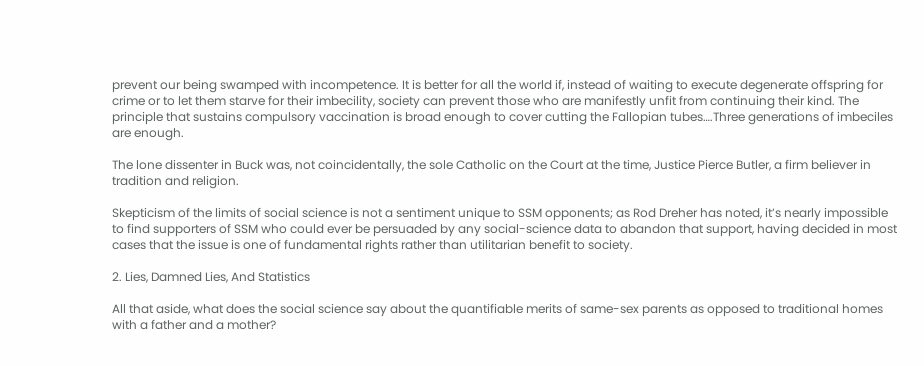prevent our being swamped with incompetence. It is better for all the world if, instead of waiting to execute degenerate offspring for crime or to let them starve for their imbecility, society can prevent those who are manifestly unfit from continuing their kind. The principle that sustains compulsory vaccination is broad enough to cover cutting the Fallopian tubes….Three generations of imbeciles are enough.

The lone dissenter in Buck was, not coincidentally, the sole Catholic on the Court at the time, Justice Pierce Butler, a firm believer in tradition and religion.

Skepticism of the limits of social science is not a sentiment unique to SSM opponents; as Rod Dreher has noted, it’s nearly impossible to find supporters of SSM who could ever be persuaded by any social-science data to abandon that support, having decided in most cases that the issue is one of fundamental rights rather than utilitarian benefit to society.

2. Lies, Damned Lies, And Statistics

All that aside, what does the social science say about the quantifiable merits of same-sex parents as opposed to traditional homes with a father and a mother?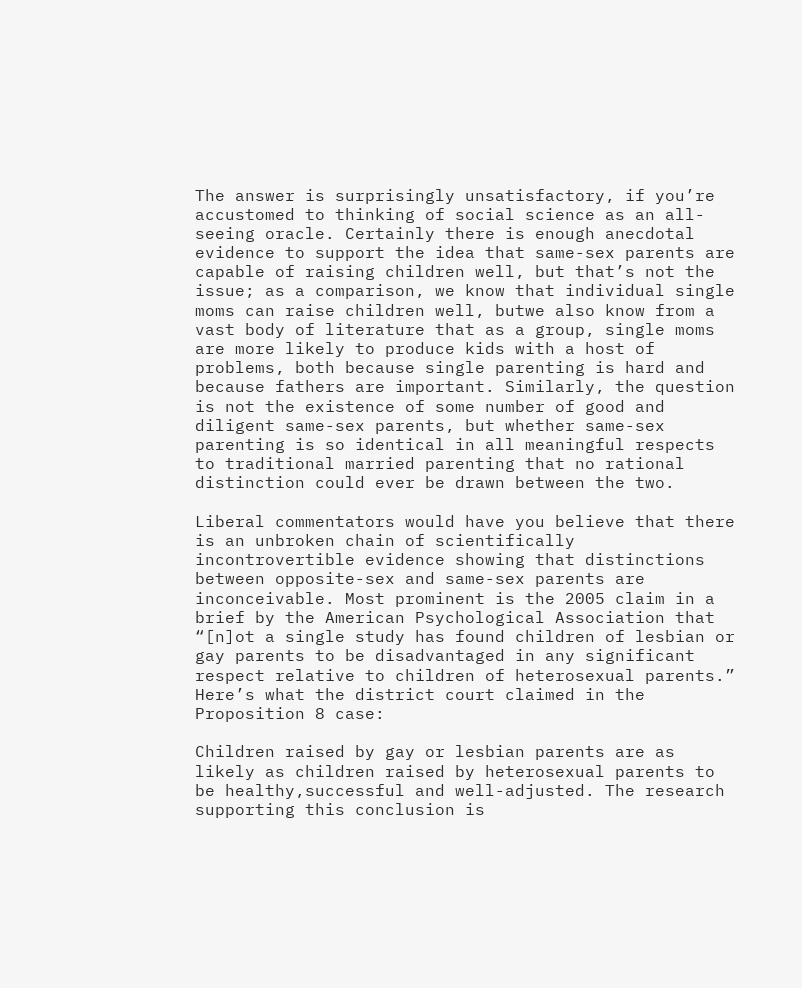The answer is surprisingly unsatisfactory, if you’re accustomed to thinking of social science as an all-seeing oracle. Certainly there is enough anecdotal evidence to support the idea that same-sex parents are capable of raising children well, but that’s not the issue; as a comparison, we know that individual single moms can raise children well, butwe also know from a vast body of literature that as a group, single moms are more likely to produce kids with a host of problems, both because single parenting is hard and because fathers are important. Similarly, the question is not the existence of some number of good and diligent same-sex parents, but whether same-sex parenting is so identical in all meaningful respects to traditional married parenting that no rational distinction could ever be drawn between the two.

Liberal commentators would have you believe that there is an unbroken chain of scientifically incontrovertible evidence showing that distinctions between opposite-sex and same-sex parents are inconceivable. Most prominent is the 2005 claim in a brief by the American Psychological Association that “[n]ot a single study has found children of lesbian or gay parents to be disadvantaged in any significant respect relative to children of heterosexual parents.” Here’s what the district court claimed in the Proposition 8 case:

Children raised by gay or lesbian parents are as likely as children raised by heterosexual parents to be healthy,successful and well-adjusted. The research supporting this conclusion is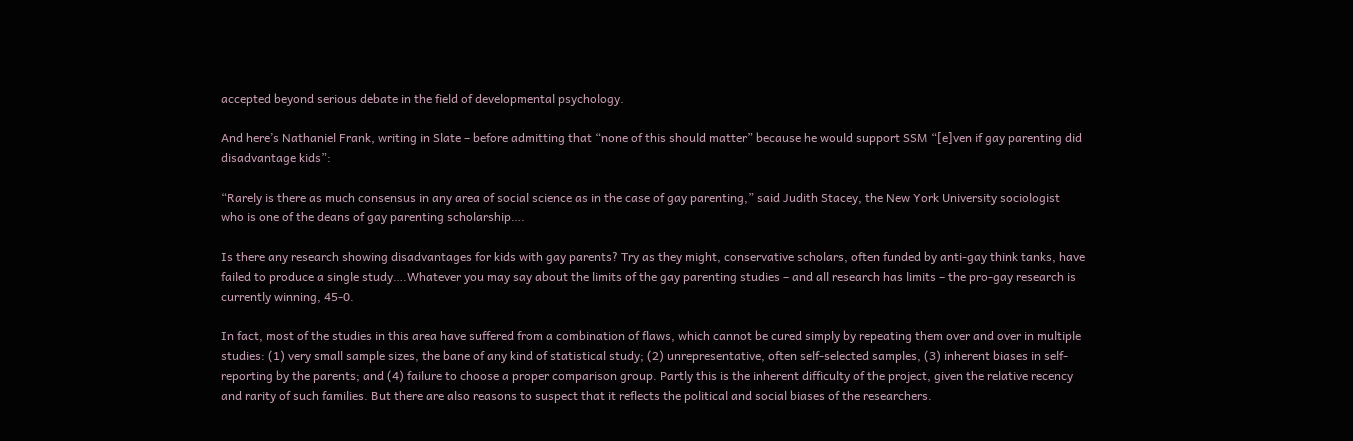accepted beyond serious debate in the field of developmental psychology.

And here’s Nathaniel Frank, writing in Slate – before admitting that “none of this should matter” because he would support SSM “[e]ven if gay parenting did disadvantage kids”:

“Rarely is there as much consensus in any area of social science as in the case of gay parenting,” said Judith Stacey, the New York University sociologist who is one of the deans of gay parenting scholarship….

Is there any research showing disadvantages for kids with gay parents? Try as they might, conservative scholars, often funded by anti-gay think tanks, have failed to produce a single study….Whatever you may say about the limits of the gay parenting studies – and all research has limits – the pro-gay research is currently winning, 45-0.

In fact, most of the studies in this area have suffered from a combination of flaws, which cannot be cured simply by repeating them over and over in multiple studies: (1) very small sample sizes, the bane of any kind of statistical study; (2) unrepresentative, often self-selected samples, (3) inherent biases in self-reporting by the parents; and (4) failure to choose a proper comparison group. Partly this is the inherent difficulty of the project, given the relative recency and rarity of such families. But there are also reasons to suspect that it reflects the political and social biases of the researchers.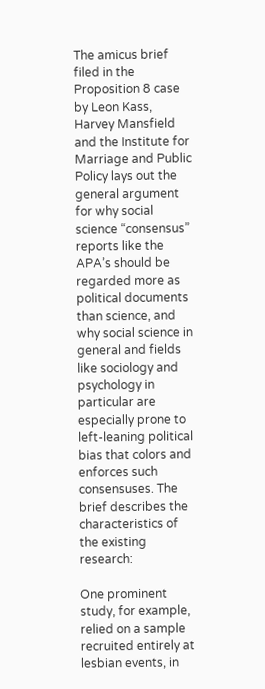The amicus brief filed in the Proposition 8 case by Leon Kass, Harvey Mansfield and the Institute for Marriage and Public Policy lays out the general argument for why social science “consensus” reports like the APA’s should be regarded more as political documents than science, and why social science in general and fields like sociology and psychology in particular are especially prone to left-leaning political bias that colors and enforces such consensuses. The brief describes the characteristics of the existing research:

One prominent study, for example, relied on a sample recruited entirely at lesbian events, in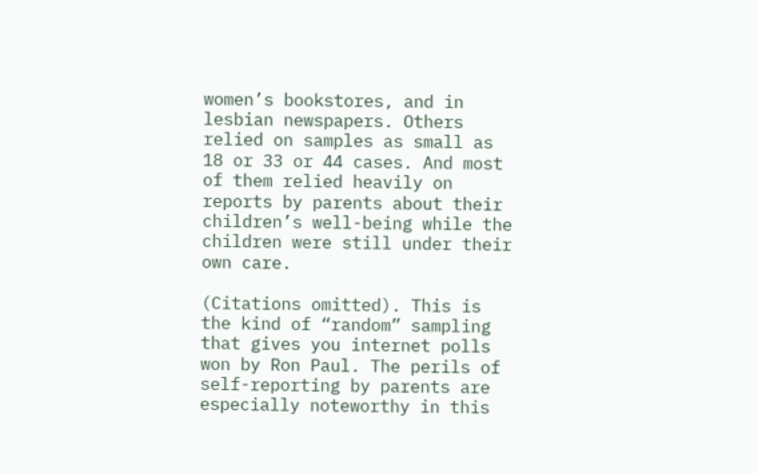women’s bookstores, and in lesbian newspapers. Others relied on samples as small as 18 or 33 or 44 cases. And most of them relied heavily on reports by parents about their children’s well-being while the children were still under their own care.

(Citations omitted). This is the kind of “random” sampling that gives you internet polls won by Ron Paul. The perils of self-reporting by parents are especially noteworthy in this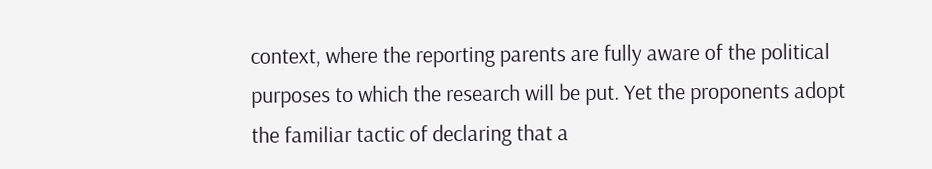context, where the reporting parents are fully aware of the political purposes to which the research will be put. Yet the proponents adopt the familiar tactic of declaring that a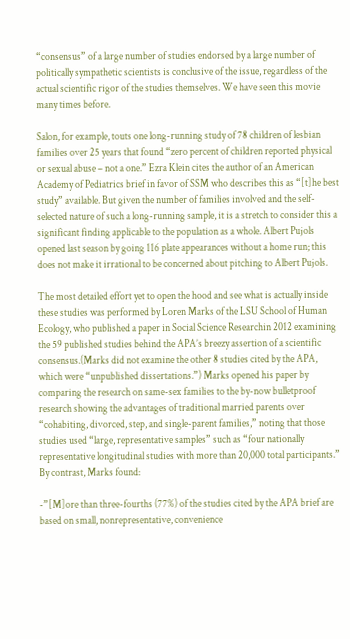“consensus” of a large number of studies endorsed by a large number of politically sympathetic scientists is conclusive of the issue, regardless of the actual scientific rigor of the studies themselves. We have seen this movie many times before.

Salon, for example, touts one long-running study of 78 children of lesbian families over 25 years that found “zero percent of children reported physical or sexual abuse – not a one.” Ezra Klein cites the author of an American Academy of Pediatrics brief in favor of SSM who describes this as “[t]he best study” available. But given the number of families involved and the self-selected nature of such a long-running sample, it is a stretch to consider this a significant finding applicable to the population as a whole. Albert Pujols opened last season by going 116 plate appearances without a home run; this does not make it irrational to be concerned about pitching to Albert Pujols.

The most detailed effort yet to open the hood and see what is actually inside these studies was performed by Loren Marks of the LSU School of Human Ecology, who published a paper in Social Science Researchin 2012 examining the 59 published studies behind the APA’s breezy assertion of a scientific consensus.(Marks did not examine the other 8 studies cited by the APA, which were “unpublished dissertations.”) Marks opened his paper by comparing the research on same-sex families to the by-now bulletproof research showing the advantages of traditional married parents over “cohabiting, divorced, step, and single-parent families,” noting that those studies used “large, representative samples” such as “four nationally representative longitudinal studies with more than 20,000 total participants.” By contrast, Marks found:

-”[M]ore than three-fourths (77%) of the studies cited by the APA brief are based on small, nonrepresentative, convenience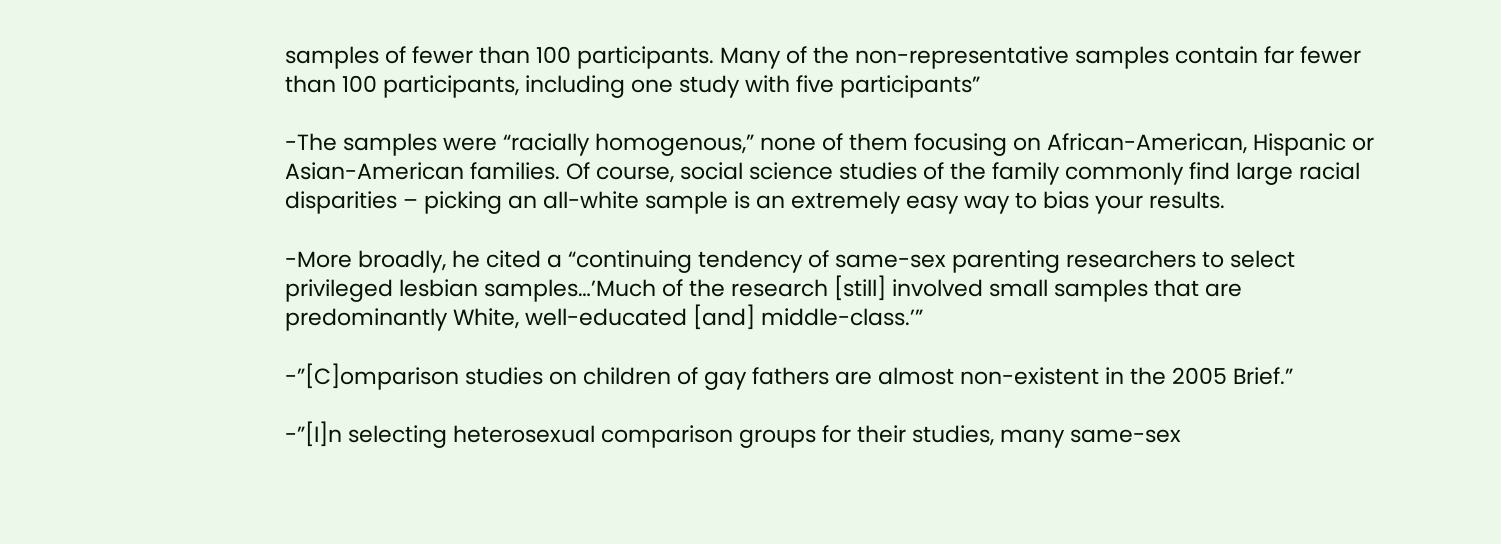samples of fewer than 100 participants. Many of the non-representative samples contain far fewer than 100 participants, including one study with five participants”

-The samples were “racially homogenous,” none of them focusing on African-American, Hispanic or Asian-American families. Of course, social science studies of the family commonly find large racial disparities – picking an all-white sample is an extremely easy way to bias your results.

-More broadly, he cited a “continuing tendency of same-sex parenting researchers to select privileged lesbian samples…’Much of the research [still] involved small samples that are predominantly White, well-educated [and] middle-class.’”

-”[C]omparison studies on children of gay fathers are almost non-existent in the 2005 Brief.”

-”[I]n selecting heterosexual comparison groups for their studies, many same-sex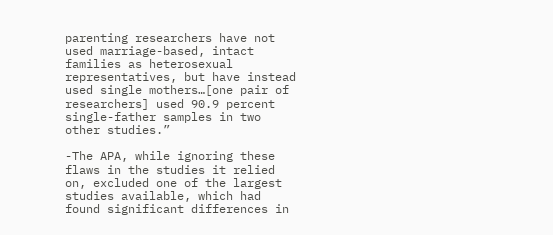parenting researchers have not used marriage-based, intact families as heterosexual representatives, but have instead used single mothers…[one pair of researchers] used 90.9 percent single-father samples in two other studies.”

-The APA, while ignoring these flaws in the studies it relied on, excluded one of the largest studies available, which had found significant differences in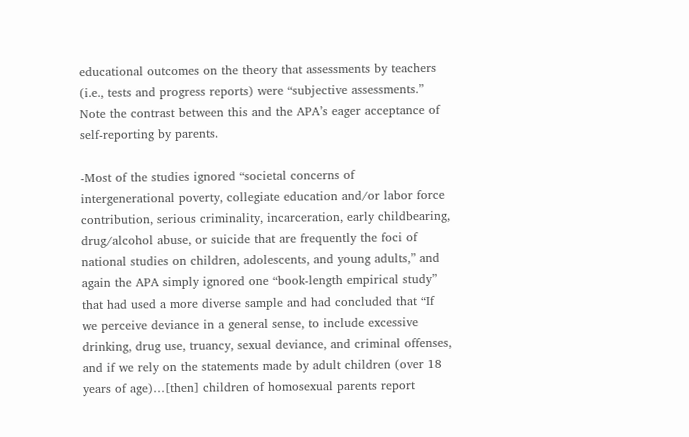educational outcomes on the theory that assessments by teachers (i.e., tests and progress reports) were “subjective assessments.” Note the contrast between this and the APA’s eager acceptance of self-reporting by parents.

-Most of the studies ignored “societal concerns of intergenerational poverty, collegiate education and/or labor force contribution, serious criminality, incarceration, early childbearing, drug/alcohol abuse, or suicide that are frequently the foci of national studies on children, adolescents, and young adults,” and again the APA simply ignored one “book-length empirical study” that had used a more diverse sample and had concluded that “If we perceive deviance in a general sense, to include excessive drinking, drug use, truancy, sexual deviance, and criminal offenses, and if we rely on the statements made by adult children (over 18 years of age)…[then] children of homosexual parents report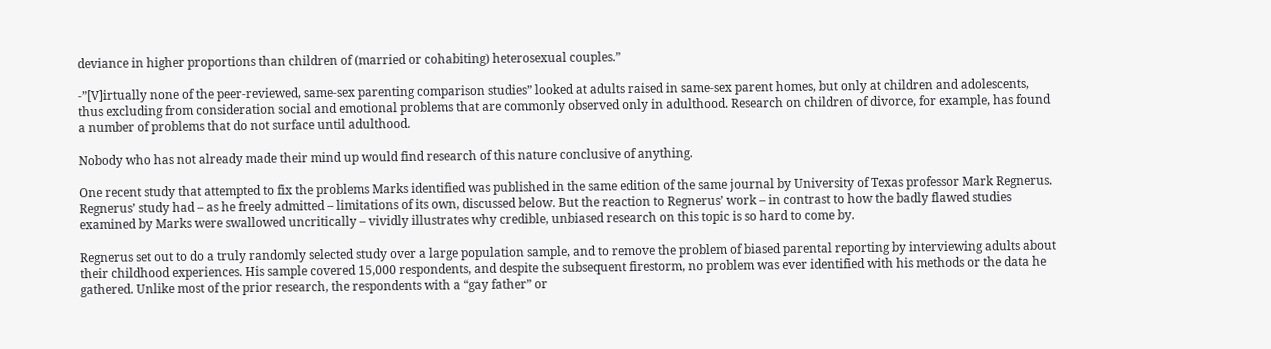deviance in higher proportions than children of (married or cohabiting) heterosexual couples.”

-”[V]irtually none of the peer-reviewed, same-sex parenting comparison studies” looked at adults raised in same-sex parent homes, but only at children and adolescents, thus excluding from consideration social and emotional problems that are commonly observed only in adulthood. Research on children of divorce, for example, has found a number of problems that do not surface until adulthood.

Nobody who has not already made their mind up would find research of this nature conclusive of anything.

One recent study that attempted to fix the problems Marks identified was published in the same edition of the same journal by University of Texas professor Mark Regnerus. Regnerus’ study had – as he freely admitted – limitations of its own, discussed below. But the reaction to Regnerus’ work – in contrast to how the badly flawed studies examined by Marks were swallowed uncritically – vividly illustrates why credible, unbiased research on this topic is so hard to come by.

Regnerus set out to do a truly randomly selected study over a large population sample, and to remove the problem of biased parental reporting by interviewing adults about their childhood experiences. His sample covered 15,000 respondents, and despite the subsequent firestorm, no problem was ever identified with his methods or the data he gathered. Unlike most of the prior research, the respondents with a “gay father” or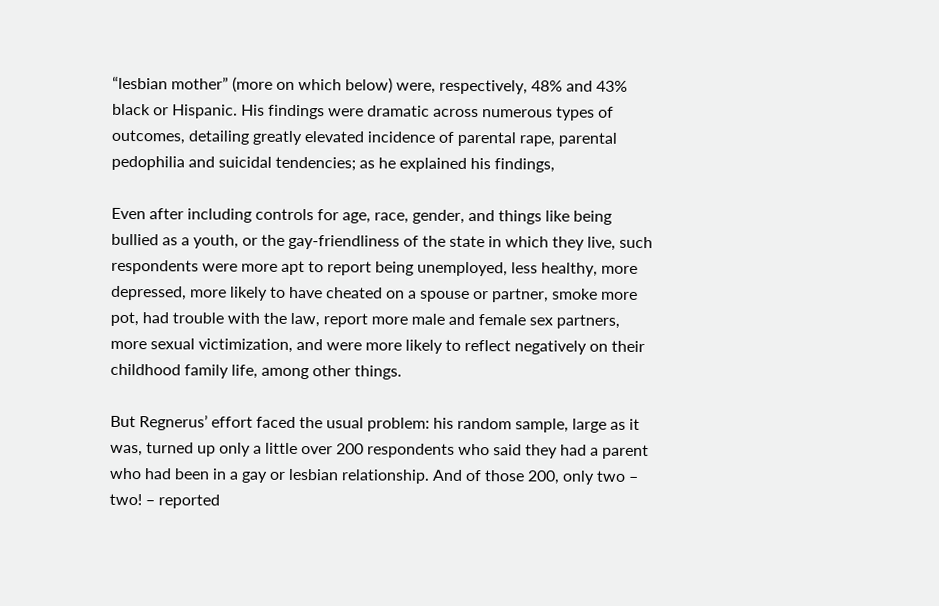“lesbian mother” (more on which below) were, respectively, 48% and 43% black or Hispanic. His findings were dramatic across numerous types of outcomes, detailing greatly elevated incidence of parental rape, parental pedophilia and suicidal tendencies; as he explained his findings,

Even after including controls for age, race, gender, and things like being bullied as a youth, or the gay-friendliness of the state in which they live, such respondents were more apt to report being unemployed, less healthy, more depressed, more likely to have cheated on a spouse or partner, smoke more pot, had trouble with the law, report more male and female sex partners, more sexual victimization, and were more likely to reflect negatively on their childhood family life, among other things.

But Regnerus’ effort faced the usual problem: his random sample, large as it was, turned up only a little over 200 respondents who said they had a parent who had been in a gay or lesbian relationship. And of those 200, only two – two! – reported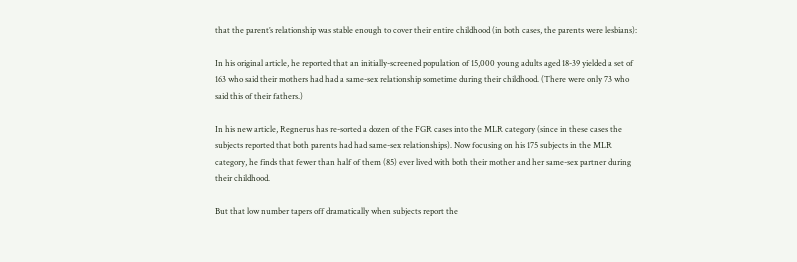that the parent’s relationship was stable enough to cover their entire childhood (in both cases, the parents were lesbians):

In his original article, he reported that an initially-screened population of 15,000 young adults aged 18-39 yielded a set of 163 who said their mothers had had a same-sex relationship sometime during their childhood. (There were only 73 who said this of their fathers.)

In his new article, Regnerus has re-sorted a dozen of the FGR cases into the MLR category (since in these cases the subjects reported that both parents had had same-sex relationships). Now focusing on his 175 subjects in the MLR category, he finds that fewer than half of them (85) ever lived with both their mother and her same-sex partner during their childhood.

But that low number tapers off dramatically when subjects report the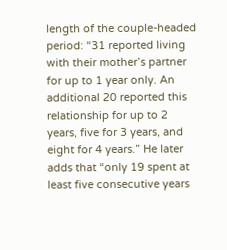length of the couple-headed period: “31 reported living with their mother’s partner for up to 1 year only. An additional 20 reported this relationship for up to 2 years, five for 3 years, and eight for 4 years.” He later adds that “only 19 spent at least five consecutive years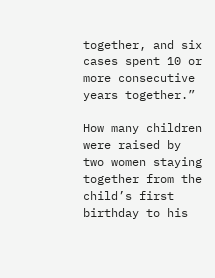together, and six cases spent 10 or more consecutive years together.”

How many children were raised by two women staying together from the child’s first birthday to his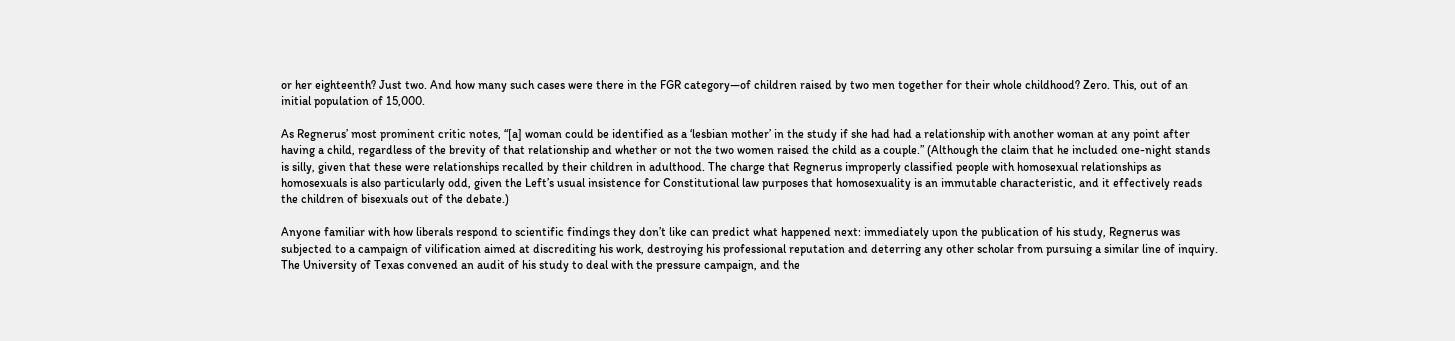or her eighteenth? Just two. And how many such cases were there in the FGR category—of children raised by two men together for their whole childhood? Zero. This, out of an initial population of 15,000.

As Regnerus’ most prominent critic notes, “[a] woman could be identified as a ‘lesbian mother’ in the study if she had had a relationship with another woman at any point after having a child, regardless of the brevity of that relationship and whether or not the two women raised the child as a couple.” (Although the claim that he included one-night stands is silly, given that these were relationships recalled by their children in adulthood. The charge that Regnerus improperly classified people with homosexual relationships as homosexuals is also particularly odd, given the Left’s usual insistence for Constitutional law purposes that homosexuality is an immutable characteristic, and it effectively reads the children of bisexuals out of the debate.)

Anyone familiar with how liberals respond to scientific findings they don’t like can predict what happened next: immediately upon the publication of his study, Regnerus was subjected to a campaign of vilification aimed at discrediting his work, destroying his professional reputation and deterring any other scholar from pursuing a similar line of inquiry. The University of Texas convened an audit of his study to deal with the pressure campaign, and the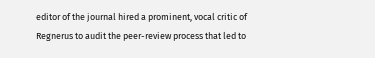editor of the journal hired a prominent, vocal critic of Regnerus to audit the peer-review process that led to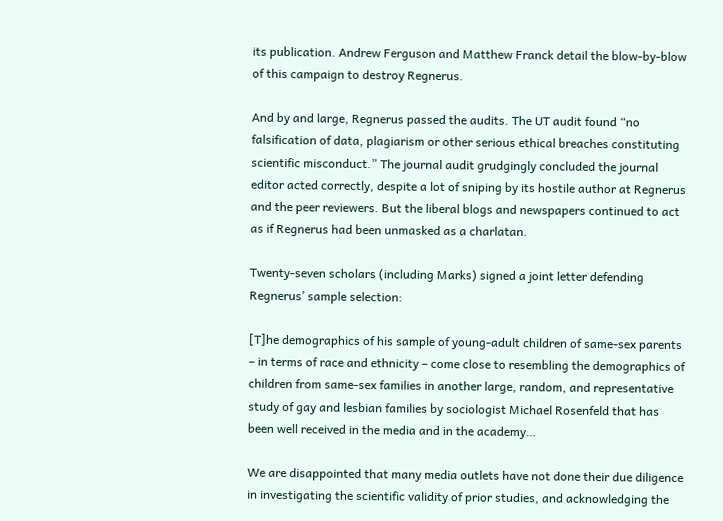its publication. Andrew Ferguson and Matthew Franck detail the blow-by-blow of this campaign to destroy Regnerus.

And by and large, Regnerus passed the audits. The UT audit found “no falsification of data, plagiarism or other serious ethical breaches constituting scientific misconduct.” The journal audit grudgingly concluded the journal editor acted correctly, despite a lot of sniping by its hostile author at Regnerus and the peer reviewers. But the liberal blogs and newspapers continued to act as if Regnerus had been unmasked as a charlatan.

Twenty-seven scholars (including Marks) signed a joint letter defending Regnerus’ sample selection:

[T]he demographics of his sample of young-adult children of same-sex parents – in terms of race and ethnicity – come close to resembling the demographics of children from same-sex families in another large, random, and representative study of gay and lesbian families by sociologist Michael Rosenfeld that has been well received in the media and in the academy…

We are disappointed that many media outlets have not done their due diligence in investigating the scientific validity of prior studies, and acknowledging the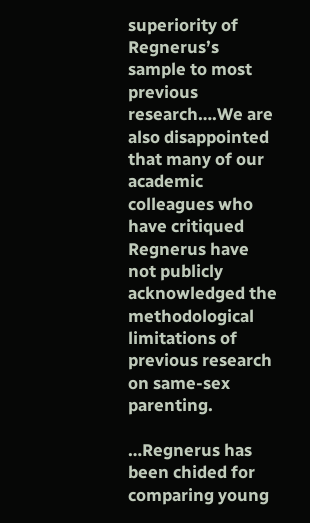superiority of Regnerus’s sample to most previous research….We are also disappointed that many of our academic colleagues who have critiqued Regnerus have not publicly acknowledged the methodological limitations of previous research on same-sex parenting.

…Regnerus has been chided for comparing young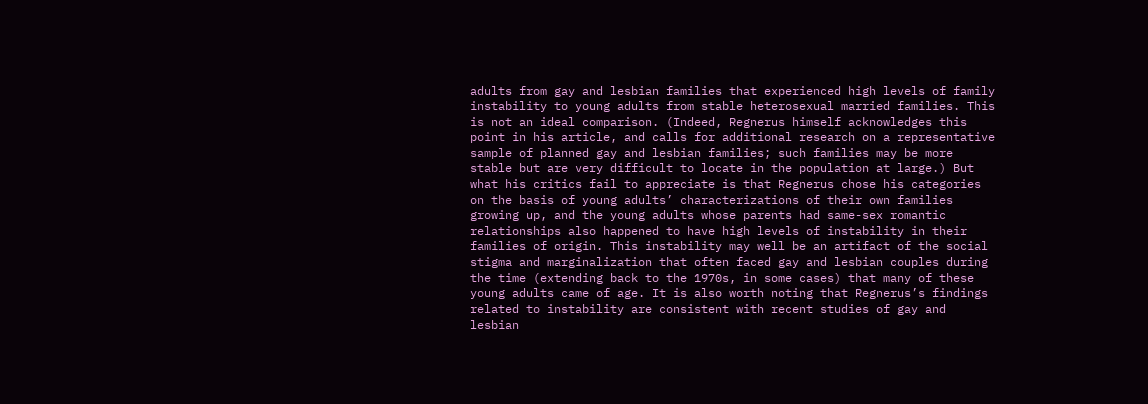adults from gay and lesbian families that experienced high levels of family instability to young adults from stable heterosexual married families. This is not an ideal comparison. (Indeed, Regnerus himself acknowledges this point in his article, and calls for additional research on a representative sample of planned gay and lesbian families; such families may be more stable but are very difficult to locate in the population at large.) But what his critics fail to appreciate is that Regnerus chose his categories on the basis of young adults’ characterizations of their own families growing up, and the young adults whose parents had same-sex romantic relationships also happened to have high levels of instability in their families of origin. This instability may well be an artifact of the social stigma and marginalization that often faced gay and lesbian couples during the time (extending back to the 1970s, in some cases) that many of these young adults came of age. It is also worth noting that Regnerus’s findings related to instability are consistent with recent studies of gay and lesbian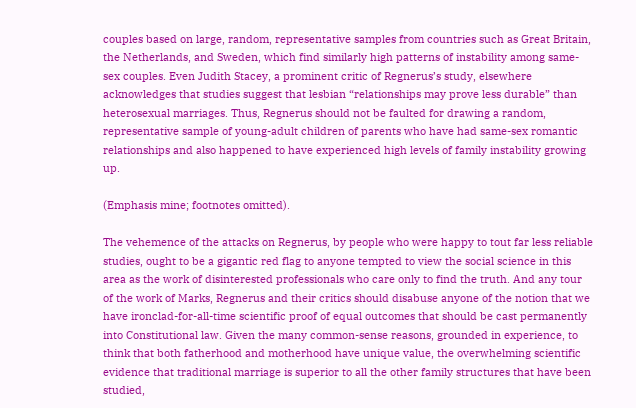couples based on large, random, representative samples from countries such as Great Britain, the Netherlands, and Sweden, which find similarly high patterns of instability among same-sex couples. Even Judith Stacey, a prominent critic of Regnerus’s study, elsewhere acknowledges that studies suggest that lesbian “relationships may prove less durable” than heterosexual marriages. Thus, Regnerus should not be faulted for drawing a random, representative sample of young-adult children of parents who have had same-sex romantic relationships and also happened to have experienced high levels of family instability growing up.

(Emphasis mine; footnotes omitted).

The vehemence of the attacks on Regnerus, by people who were happy to tout far less reliable studies, ought to be a gigantic red flag to anyone tempted to view the social science in this area as the work of disinterested professionals who care only to find the truth. And any tour of the work of Marks, Regnerus and their critics should disabuse anyone of the notion that we have ironclad-for-all-time scientific proof of equal outcomes that should be cast permanently into Constitutional law. Given the many common-sense reasons, grounded in experience, to think that both fatherhood and motherhood have unique value, the overwhelming scientific evidence that traditional marriage is superior to all the other family structures that have been studied,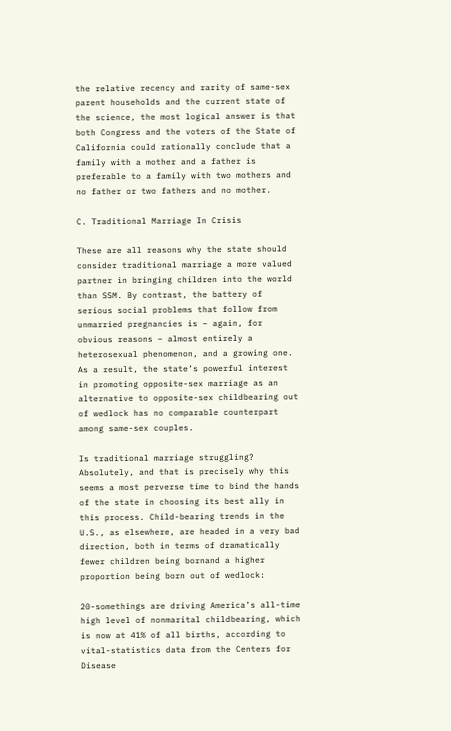the relative recency and rarity of same-sex parent households and the current state of the science, the most logical answer is that both Congress and the voters of the State of California could rationally conclude that a family with a mother and a father is preferable to a family with two mothers and no father or two fathers and no mother.

C. Traditional Marriage In Crisis

These are all reasons why the state should consider traditional marriage a more valued partner in bringing children into the world than SSM. By contrast, the battery of serious social problems that follow from unmarried pregnancies is – again, for obvious reasons – almost entirely a heterosexual phenomenon, and a growing one. As a result, the state’s powerful interest in promoting opposite-sex marriage as an alternative to opposite-sex childbearing out of wedlock has no comparable counterpart among same-sex couples.

Is traditional marriage struggling? Absolutely, and that is precisely why this seems a most perverse time to bind the hands of the state in choosing its best ally in this process. Child-bearing trends in the U.S., as elsewhere, are headed in a very bad direction, both in terms of dramatically fewer children being bornand a higher proportion being born out of wedlock:

20-somethings are driving America’s all-time high level of nonmarital childbearing, which is now at 41% of all births, according to vital-statistics data from the Centers for Disease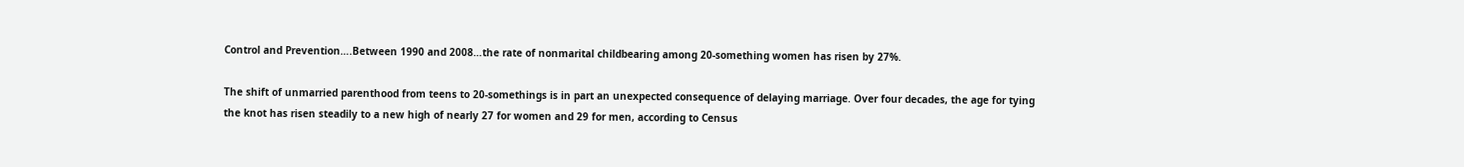Control and Prevention….Between 1990 and 2008…the rate of nonmarital childbearing among 20-something women has risen by 27%.

The shift of unmarried parenthood from teens to 20-somethings is in part an unexpected consequence of delaying marriage. Over four decades, the age for tying the knot has risen steadily to a new high of nearly 27 for women and 29 for men, according to Census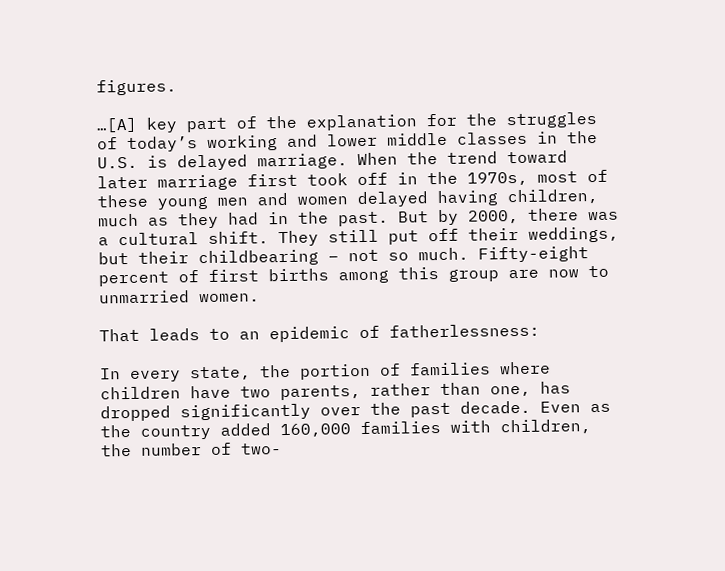figures.

…[A] key part of the explanation for the struggles of today’s working and lower middle classes in the U.S. is delayed marriage. When the trend toward later marriage first took off in the 1970s, most of these young men and women delayed having children, much as they had in the past. But by 2000, there was a cultural shift. They still put off their weddings, but their childbearing – not so much. Fifty-eight percent of first births among this group are now to unmarried women.

That leads to an epidemic of fatherlessness:

In every state, the portion of families where children have two parents, rather than one, has dropped significantly over the past decade. Even as the country added 160,000 families with children, the number of two-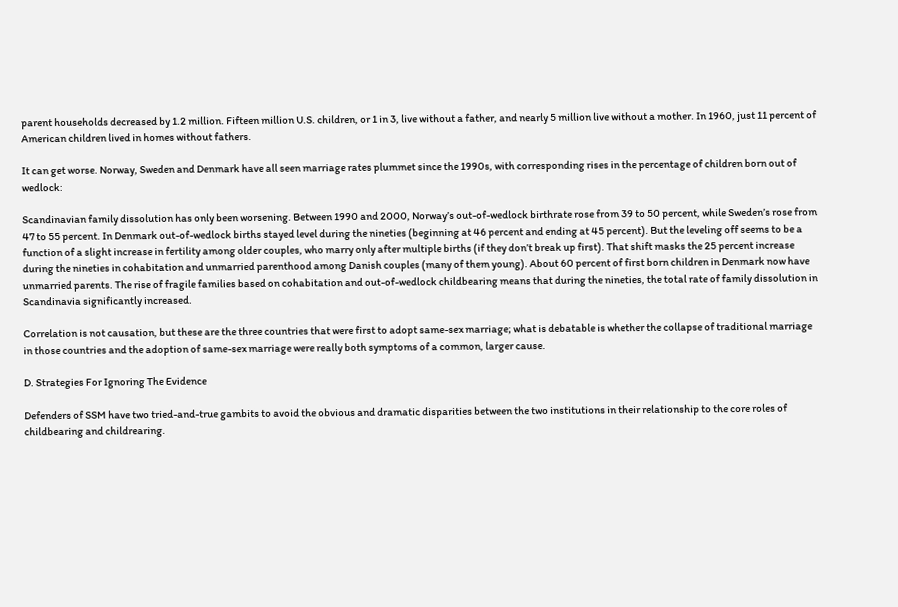parent households decreased by 1.2 million. Fifteen million U.S. children, or 1 in 3, live without a father, and nearly 5 million live without a mother. In 1960, just 11 percent of American children lived in homes without fathers.

It can get worse. Norway, Sweden and Denmark have all seen marriage rates plummet since the 1990s, with corresponding rises in the percentage of children born out of wedlock:

Scandinavian family dissolution has only been worsening. Between 1990 and 2000, Norway’s out-of-wedlock birthrate rose from 39 to 50 percent, while Sweden’s rose from 47 to 55 percent. In Denmark out-of-wedlock births stayed level during the nineties (beginning at 46 percent and ending at 45 percent). But the leveling off seems to be a function of a slight increase in fertility among older couples, who marry only after multiple births (if they don’t break up first). That shift masks the 25 percent increase during the nineties in cohabitation and unmarried parenthood among Danish couples (many of them young). About 60 percent of first born children in Denmark now have unmarried parents. The rise of fragile families based on cohabitation and out-of-wedlock childbearing means that during the nineties, the total rate of family dissolution in Scandinavia significantly increased.

Correlation is not causation, but these are the three countries that were first to adopt same-sex marriage; what is debatable is whether the collapse of traditional marriage in those countries and the adoption of same-sex marriage were really both symptoms of a common, larger cause.

D. Strategies For Ignoring The Evidence

Defenders of SSM have two tried-and-true gambits to avoid the obvious and dramatic disparities between the two institutions in their relationship to the core roles of childbearing and childrearing.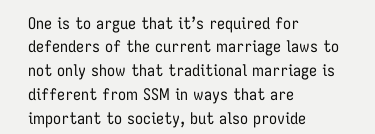One is to argue that it’s required for defenders of the current marriage laws to not only show that traditional marriage is different from SSM in ways that are important to society, but also provide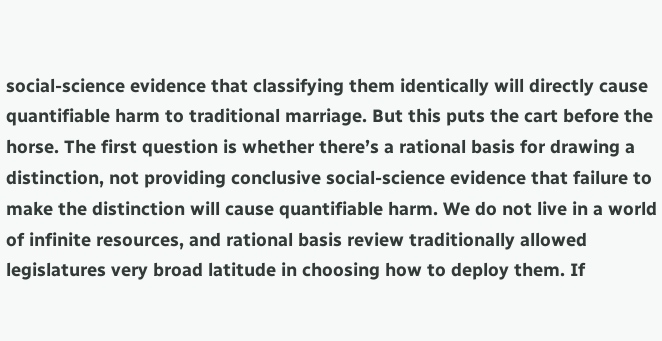social-science evidence that classifying them identically will directly cause quantifiable harm to traditional marriage. But this puts the cart before the horse. The first question is whether there’s a rational basis for drawing a distinction, not providing conclusive social-science evidence that failure to make the distinction will cause quantifiable harm. We do not live in a world of infinite resources, and rational basis review traditionally allowed legislatures very broad latitude in choosing how to deploy them. If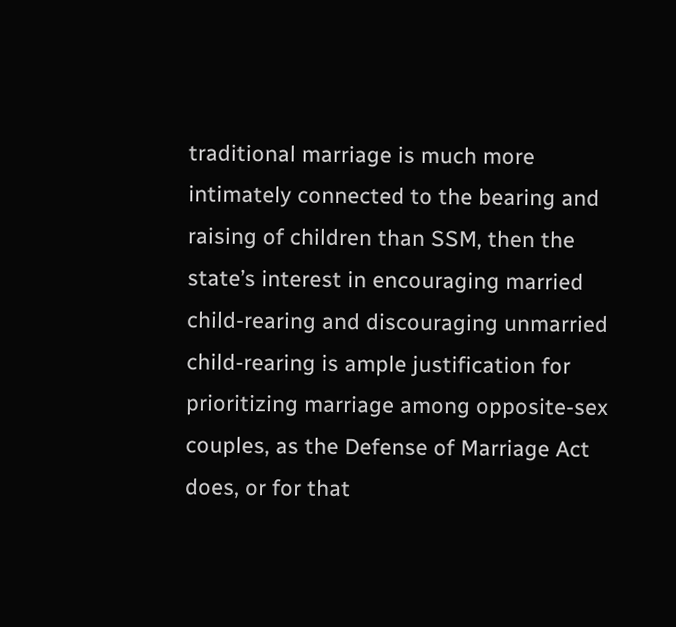traditional marriage is much more intimately connected to the bearing and raising of children than SSM, then the state’s interest in encouraging married child-rearing and discouraging unmarried child-rearing is ample justification for prioritizing marriage among opposite-sex couples, as the Defense of Marriage Act does, or for that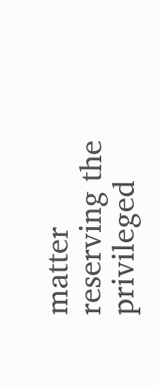matter reserving the privileged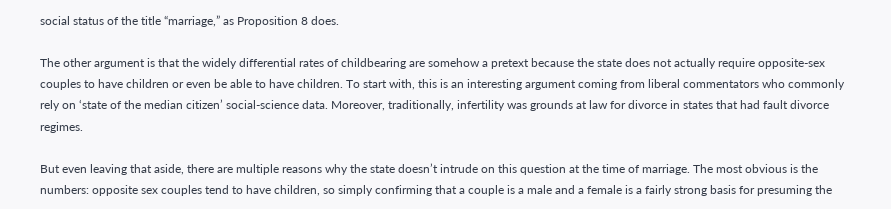social status of the title “marriage,” as Proposition 8 does.

The other argument is that the widely differential rates of childbearing are somehow a pretext because the state does not actually require opposite-sex couples to have children or even be able to have children. To start with, this is an interesting argument coming from liberal commentators who commonly rely on ‘state of the median citizen’ social-science data. Moreover, traditionally, infertility was grounds at law for divorce in states that had fault divorce regimes.

But even leaving that aside, there are multiple reasons why the state doesn’t intrude on this question at the time of marriage. The most obvious is the numbers: opposite sex couples tend to have children, so simply confirming that a couple is a male and a female is a fairly strong basis for presuming the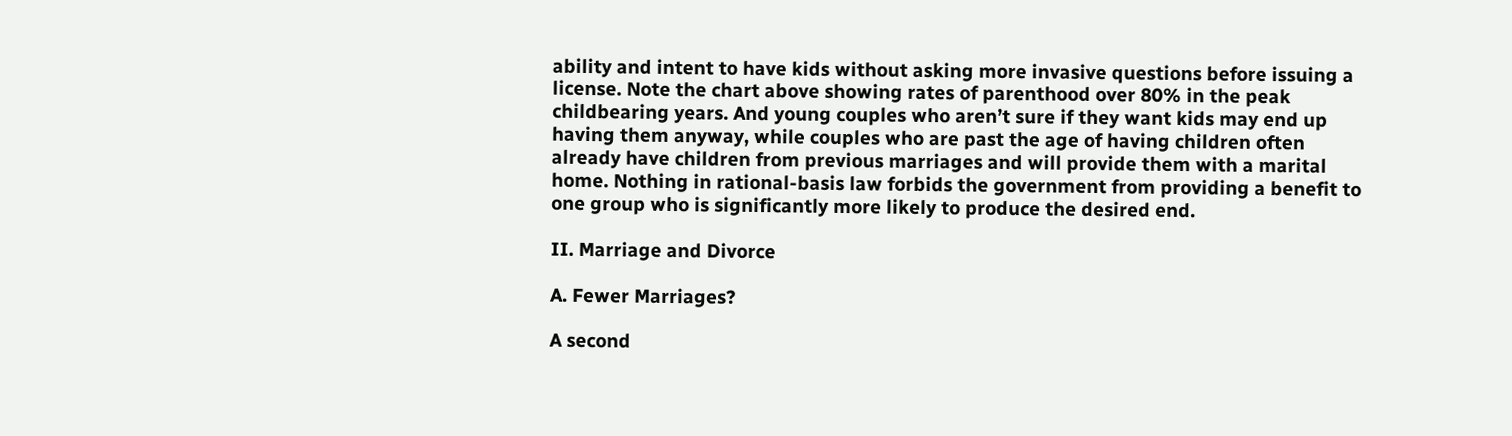ability and intent to have kids without asking more invasive questions before issuing a license. Note the chart above showing rates of parenthood over 80% in the peak childbearing years. And young couples who aren’t sure if they want kids may end up having them anyway, while couples who are past the age of having children often already have children from previous marriages and will provide them with a marital home. Nothing in rational-basis law forbids the government from providing a benefit to one group who is significantly more likely to produce the desired end.

II. Marriage and Divorce

A. Fewer Marriages?

A second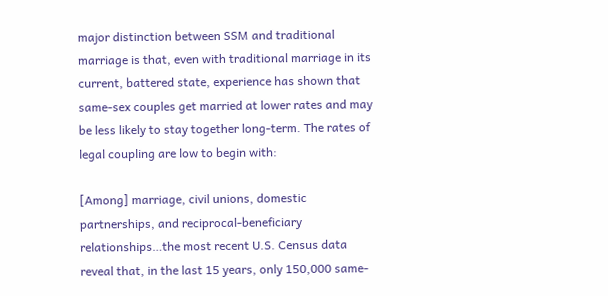major distinction between SSM and traditional marriage is that, even with traditional marriage in its current, battered state, experience has shown that same-sex couples get married at lower rates and may be less likely to stay together long-term. The rates of legal coupling are low to begin with:

[Among] marriage, civil unions, domestic partnerships, and reciprocal-beneficiary relationships…the most recent U.S. Census data reveal that, in the last 15 years, only 150,000 same-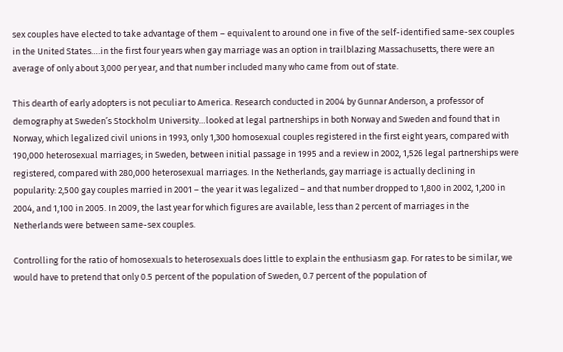sex couples have elected to take advantage of them – equivalent to around one in five of the self-identified same-sex couples in the United States….in the first four years when gay marriage was an option in trailblazing Massachusetts, there were an average of only about 3,000 per year, and that number included many who came from out of state.

This dearth of early adopters is not peculiar to America. Research conducted in 2004 by Gunnar Anderson, a professor of demography at Sweden’s Stockholm University…looked at legal partnerships in both Norway and Sweden and found that in Norway, which legalized civil unions in 1993, only 1,300 homosexual couples registered in the first eight years, compared with 190,000 heterosexual marriages; in Sweden, between initial passage in 1995 and a review in 2002, 1,526 legal partnerships were registered, compared with 280,000 heterosexual marriages. In the Netherlands, gay marriage is actually declining in popularity: 2,500 gay couples married in 2001 – the year it was legalized – and that number dropped to 1,800 in 2002, 1,200 in 2004, and 1,100 in 2005. In 2009, the last year for which figures are available, less than 2 percent of marriages in the Netherlands were between same-sex couples.

Controlling for the ratio of homosexuals to heterosexuals does little to explain the enthusiasm gap. For rates to be similar, we would have to pretend that only 0.5 percent of the population of Sweden, 0.7 percent of the population of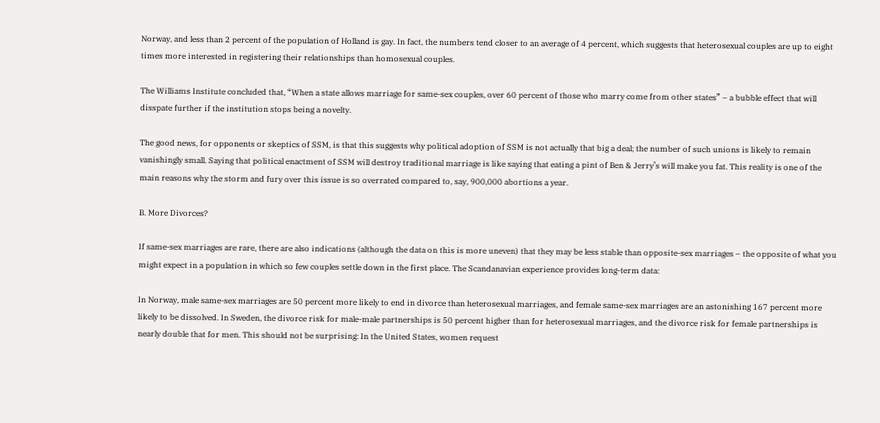Norway, and less than 2 percent of the population of Holland is gay. In fact, the numbers tend closer to an average of 4 percent, which suggests that heterosexual couples are up to eight times more interested in registering their relationships than homosexual couples.

The Williams Institute concluded that, “When a state allows marriage for same-sex couples, over 60 percent of those who marry come from other states” – a bubble effect that will disspate further if the institution stops being a novelty.

The good news, for opponents or skeptics of SSM, is that this suggests why political adoption of SSM is not actually that big a deal; the number of such unions is likely to remain vanishingly small. Saying that political enactment of SSM will destroy traditional marriage is like saying that eating a pint of Ben & Jerry’s will make you fat. This reality is one of the main reasons why the storm and fury over this issue is so overrated compared to, say, 900,000 abortions a year.

B. More Divorces?

If same-sex marriages are rare, there are also indications (although the data on this is more uneven) that they may be less stable than opposite-sex marriages – the opposite of what you might expect in a population in which so few couples settle down in the first place. The Scandanavian experience provides long-term data:

In Norway, male same-sex marriages are 50 percent more likely to end in divorce than heterosexual marriages, and female same-sex marriages are an astonishing 167 percent more likely to be dissolved. In Sweden, the divorce risk for male-male partnerships is 50 percent higher than for heterosexual marriages, and the divorce risk for female partnerships is nearly double that for men. This should not be surprising: In the United States, women request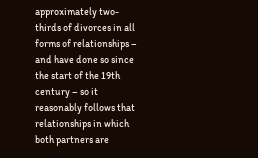approximately two-thirds of divorces in all forms of relationships – and have done so since the start of the 19th century – so it reasonably follows that relationships in which both partners are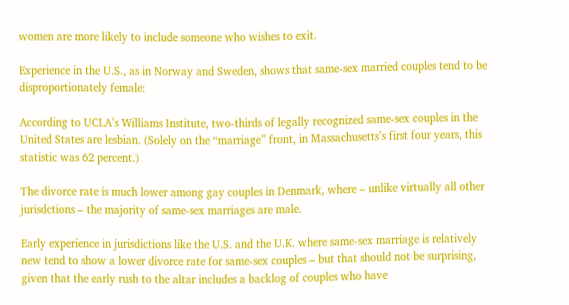women are more likely to include someone who wishes to exit.

Experience in the U.S., as in Norway and Sweden, shows that same-sex married couples tend to be disproportionately female:

According to UCLA’s Williams Institute, two-thirds of legally recognized same-sex couples in the United States are lesbian. (Solely on the “marriage” front, in Massachusetts’s first four years, this statistic was 62 percent.)

The divorce rate is much lower among gay couples in Denmark, where – unlike virtually all other jurisdctions – the majority of same-sex marriages are male.

Early experience in jurisdictions like the U.S. and the U.K. where same-sex marriage is relatively new tend to show a lower divorce rate for same-sex couples – but that should not be surprising, given that the early rush to the altar includes a backlog of couples who have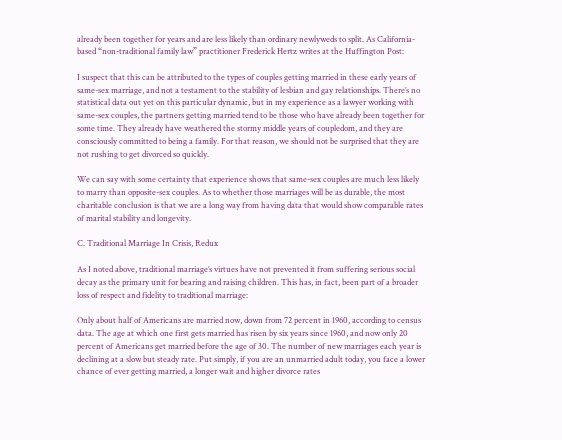already been together for years and are less likely than ordinary newlyweds to split. As California-based “non-traditional family law” practitioner Frederick Hertz writes at the Huffington Post:

I suspect that this can be attributed to the types of couples getting married in these early years of same-sex marriage, and not a testament to the stability of lesbian and gay relationships. There’s no statistical data out yet on this particular dynamic, but in my experience as a lawyer working with same-sex couples, the partners getting married tend to be those who have already been together for some time. They already have weathered the stormy middle years of coupledom, and they are consciously committed to being a family. For that reason, we should not be surprised that they are not rushing to get divorced so quickly.

We can say with some certainty that experience shows that same-sex couples are much less likely to marry than opposite-sex couples. As to whether those marriages will be as durable, the most charitable conclusion is that we are a long way from having data that would show comparable rates of marital stability and longevity.

C. Traditional Marriage In Crisis, Redux

As I noted above, traditional marriage’s virtues have not prevented it from suffering serious social decay as the primary unit for bearing and raising children. This has, in fact, been part of a broader loss of respect and fidelity to traditional marriage:

Only about half of Americans are married now, down from 72 percent in 1960, according to census data. The age at which one first gets married has risen by six years since 1960, and now only 20 percent of Americans get married before the age of 30. The number of new marriages each year is declining at a slow but steady rate. Put simply, if you are an unmarried adult today, you face a lower chance of ever getting married, a longer wait and higher divorce rates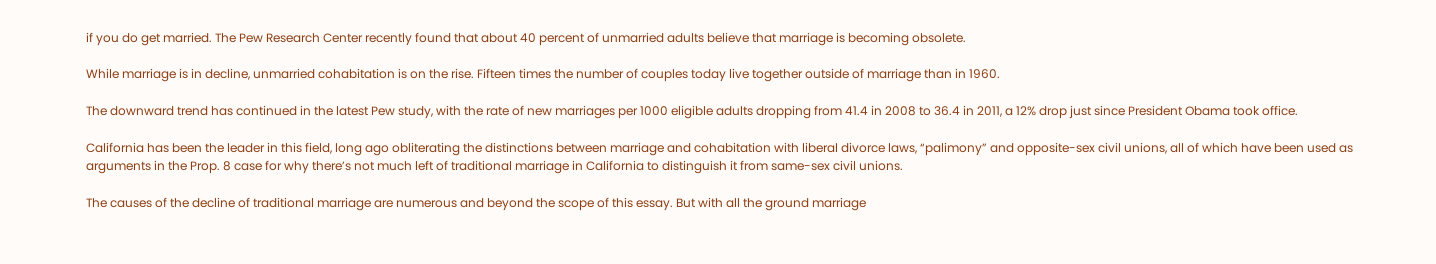if you do get married. The Pew Research Center recently found that about 40 percent of unmarried adults believe that marriage is becoming obsolete.

While marriage is in decline, unmarried cohabitation is on the rise. Fifteen times the number of couples today live together outside of marriage than in 1960.

The downward trend has continued in the latest Pew study, with the rate of new marriages per 1000 eligible adults dropping from 41.4 in 2008 to 36.4 in 2011, a 12% drop just since President Obama took office.

California has been the leader in this field, long ago obliterating the distinctions between marriage and cohabitation with liberal divorce laws, “palimony” and opposite-sex civil unions, all of which have been used as arguments in the Prop. 8 case for why there’s not much left of traditional marriage in California to distinguish it from same-sex civil unions.

The causes of the decline of traditional marriage are numerous and beyond the scope of this essay. But with all the ground marriage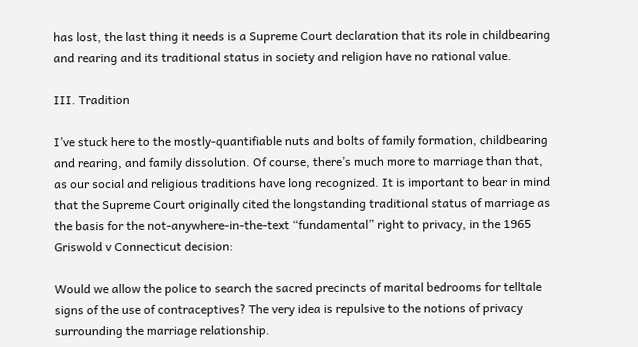has lost, the last thing it needs is a Supreme Court declaration that its role in childbearing and rearing and its traditional status in society and religion have no rational value.

III. Tradition

I’ve stuck here to the mostly-quantifiable nuts and bolts of family formation, childbearing and rearing, and family dissolution. Of course, there’s much more to marriage than that, as our social and religious traditions have long recognized. It is important to bear in mind that the Supreme Court originally cited the longstanding traditional status of marriage as the basis for the not-anywhere-in-the-text “fundamental” right to privacy, in the 1965 Griswold v Connecticut decision:

Would we allow the police to search the sacred precincts of marital bedrooms for telltale signs of the use of contraceptives? The very idea is repulsive to the notions of privacy surrounding the marriage relationship.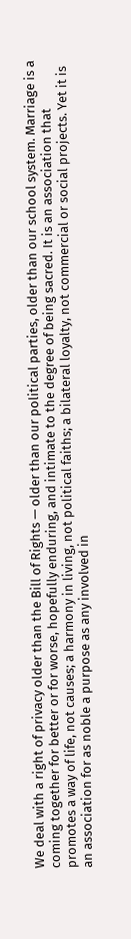We deal with a right of privacy older than the Bill of Rights — older than our political parties, older than our school system. Marriage is a coming together for better or for worse, hopefully enduring, and intimate to the degree of being sacred. It is an association that promotes a way of life, not causes; a harmony in living, not political faiths; a bilateral loyalty, not commercial or social projects. Yet it is an association for as noble a purpose as any involved in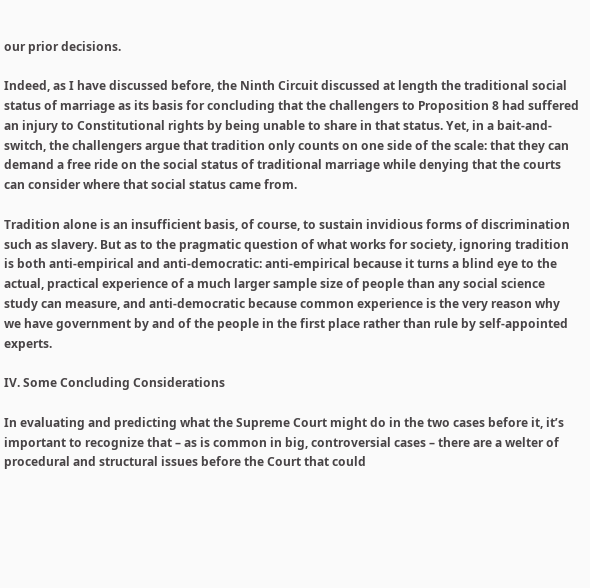our prior decisions.

Indeed, as I have discussed before, the Ninth Circuit discussed at length the traditional social status of marriage as its basis for concluding that the challengers to Proposition 8 had suffered an injury to Constitutional rights by being unable to share in that status. Yet, in a bait-and-switch, the challengers argue that tradition only counts on one side of the scale: that they can demand a free ride on the social status of traditional marriage while denying that the courts can consider where that social status came from.

Tradition alone is an insufficient basis, of course, to sustain invidious forms of discrimination such as slavery. But as to the pragmatic question of what works for society, ignoring tradition is both anti-empirical and anti-democratic: anti-empirical because it turns a blind eye to the actual, practical experience of a much larger sample size of people than any social science study can measure, and anti-democratic because common experience is the very reason why we have government by and of the people in the first place rather than rule by self-appointed experts.

IV. Some Concluding Considerations

In evaluating and predicting what the Supreme Court might do in the two cases before it, it’s important to recognize that – as is common in big, controversial cases – there are a welter of procedural and structural issues before the Court that could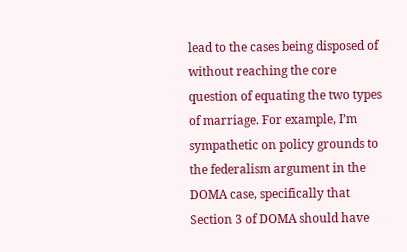lead to the cases being disposed of without reaching the core question of equating the two types of marriage. For example, I’m sympathetic on policy grounds to the federalism argument in the DOMA case, specifically that Section 3 of DOMA should have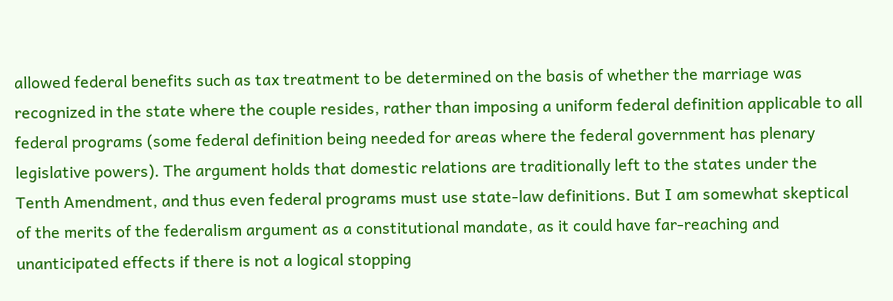allowed federal benefits such as tax treatment to be determined on the basis of whether the marriage was recognized in the state where the couple resides, rather than imposing a uniform federal definition applicable to all federal programs (some federal definition being needed for areas where the federal government has plenary legislative powers). The argument holds that domestic relations are traditionally left to the states under the Tenth Amendment, and thus even federal programs must use state-law definitions. But I am somewhat skeptical of the merits of the federalism argument as a constitutional mandate, as it could have far-reaching and unanticipated effects if there is not a logical stopping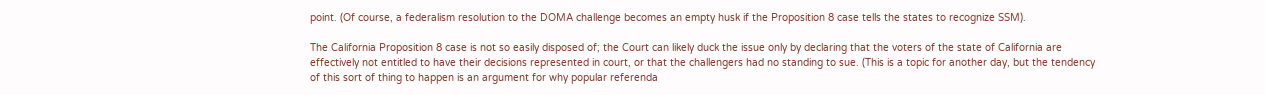point. (Of course, a federalism resolution to the DOMA challenge becomes an empty husk if the Proposition 8 case tells the states to recognize SSM).

The California Proposition 8 case is not so easily disposed of; the Court can likely duck the issue only by declaring that the voters of the state of California are effectively not entitled to have their decisions represented in court, or that the challengers had no standing to sue. (This is a topic for another day, but the tendency of this sort of thing to happen is an argument for why popular referenda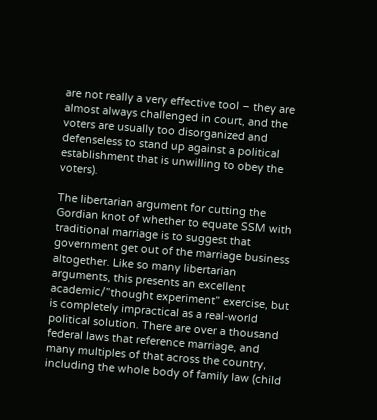are not really a very effective tool – they are almost always challenged in court, and the voters are usually too disorganized and defenseless to stand up against a political establishment that is unwilling to obey the voters).

The libertarian argument for cutting the Gordian knot of whether to equate SSM with traditional marriage is to suggest that government get out of the marriage business altogether. Like so many libertarian arguments, this presents an excellent academic/”thought experiment” exercise, but is completely impractical as a real-world political solution. There are over a thousand federal laws that reference marriage, and many multiples of that across the country, including the whole body of family law (child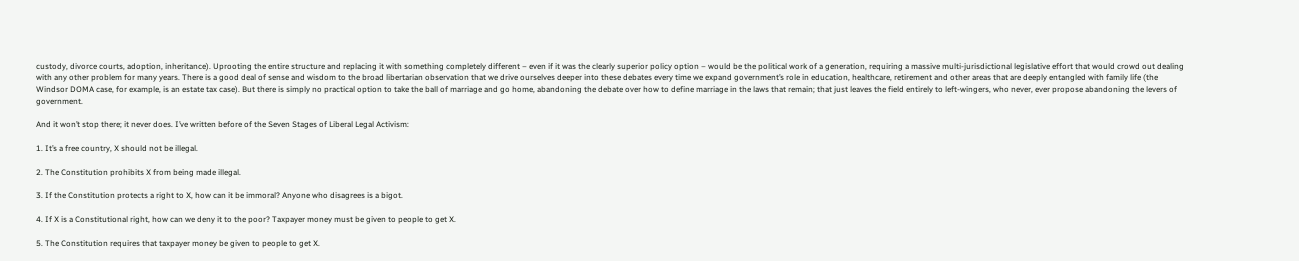custody, divorce courts, adoption, inheritance). Uprooting the entire structure and replacing it with something completely different – even if it was the clearly superior policy option – would be the political work of a generation, requiring a massive multi-jurisdictional legislative effort that would crowd out dealing with any other problem for many years. There is a good deal of sense and wisdom to the broad libertarian observation that we drive ourselves deeper into these debates every time we expand government’s role in education, healthcare, retirement and other areas that are deeply entangled with family life (the Windsor DOMA case, for example, is an estate tax case). But there is simply no practical option to take the ball of marriage and go home, abandoning the debate over how to define marriage in the laws that remain; that just leaves the field entirely to left-wingers, who never, ever propose abandoning the levers of government.

And it won’t stop there; it never does. I’ve written before of the Seven Stages of Liberal Legal Activism:

1. It’s a free country, X should not be illegal.

2. The Constitution prohibits X from being made illegal.

3. If the Constitution protects a right to X, how can it be immoral? Anyone who disagrees is a bigot.

4. If X is a Constitutional right, how can we deny it to the poor? Taxpayer money must be given to people to get X.

5. The Constitution requires that taxpayer money be given to people to get X.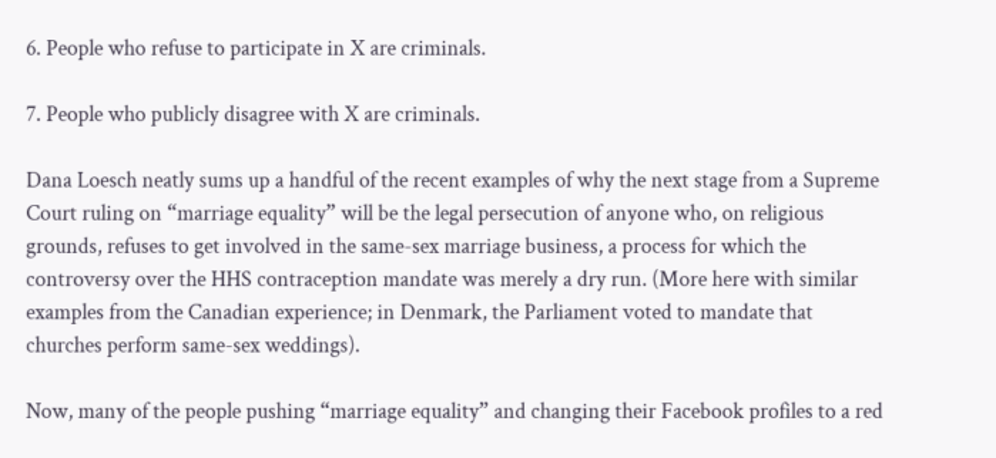6. People who refuse to participate in X are criminals.

7. People who publicly disagree with X are criminals.

Dana Loesch neatly sums up a handful of the recent examples of why the next stage from a Supreme Court ruling on “marriage equality” will be the legal persecution of anyone who, on religious grounds, refuses to get involved in the same-sex marriage business, a process for which the controversy over the HHS contraception mandate was merely a dry run. (More here with similar examples from the Canadian experience; in Denmark, the Parliament voted to mandate that churches perform same-sex weddings).

Now, many of the people pushing “marriage equality” and changing their Facebook profiles to a red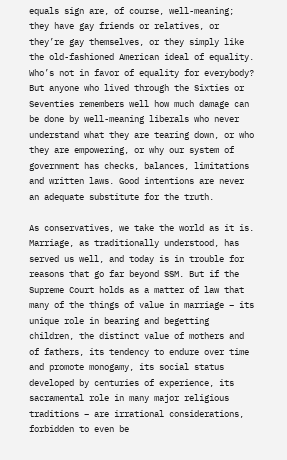equals sign are, of course, well-meaning; they have gay friends or relatives, or they’re gay themselves, or they simply like the old-fashioned American ideal of equality. Who’s not in favor of equality for everybody? But anyone who lived through the Sixties or Seventies remembers well how much damage can be done by well-meaning liberals who never understand what they are tearing down, or who they are empowering, or why our system of government has checks, balances, limitations and written laws. Good intentions are never an adequate substitute for the truth.

As conservatives, we take the world as it is. Marriage, as traditionally understood, has served us well, and today is in trouble for reasons that go far beyond SSM. But if the Supreme Court holds as a matter of law that many of the things of value in marriage – its unique role in bearing and begetting children, the distinct value of mothers and of fathers, its tendency to endure over time and promote monogamy, its social status developed by centuries of experience, its sacramental role in many major religious traditions – are irrational considerations, forbidden to even be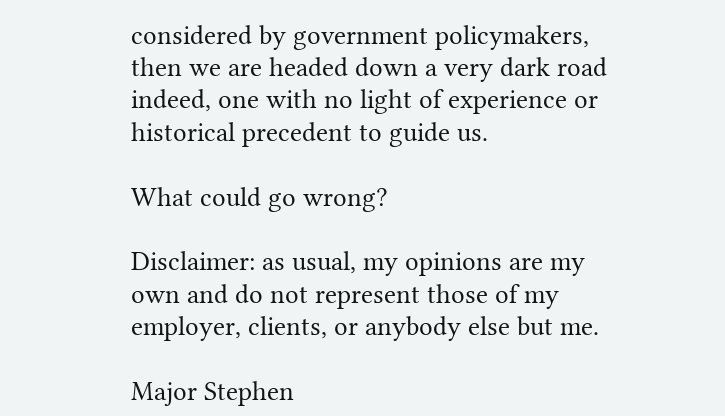considered by government policymakers, then we are headed down a very dark road indeed, one with no light of experience or historical precedent to guide us.

What could go wrong?

Disclaimer: as usual, my opinions are my own and do not represent those of my employer, clients, or anybody else but me.

Major Stephen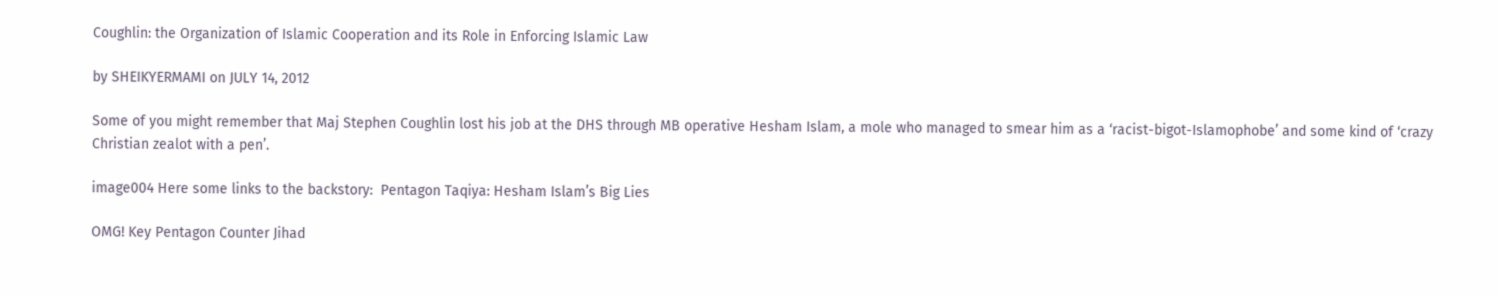Coughlin: the Organization of Islamic Cooperation and its Role in Enforcing Islamic Law

by SHEIKYERMAMI on JULY 14, 2012

Some of you might remember that Maj Stephen Coughlin lost his job at the DHS through MB operative Hesham Islam, a mole who managed to smear him as a ‘racist-bigot-Islamophobe’ and some kind of ‘crazy Christian zealot with a pen’.

image004 Here some links to the backstory:  Pentagon Taqiya: Hesham Islam’s Big Lies

OMG! Key Pentagon Counter Jihad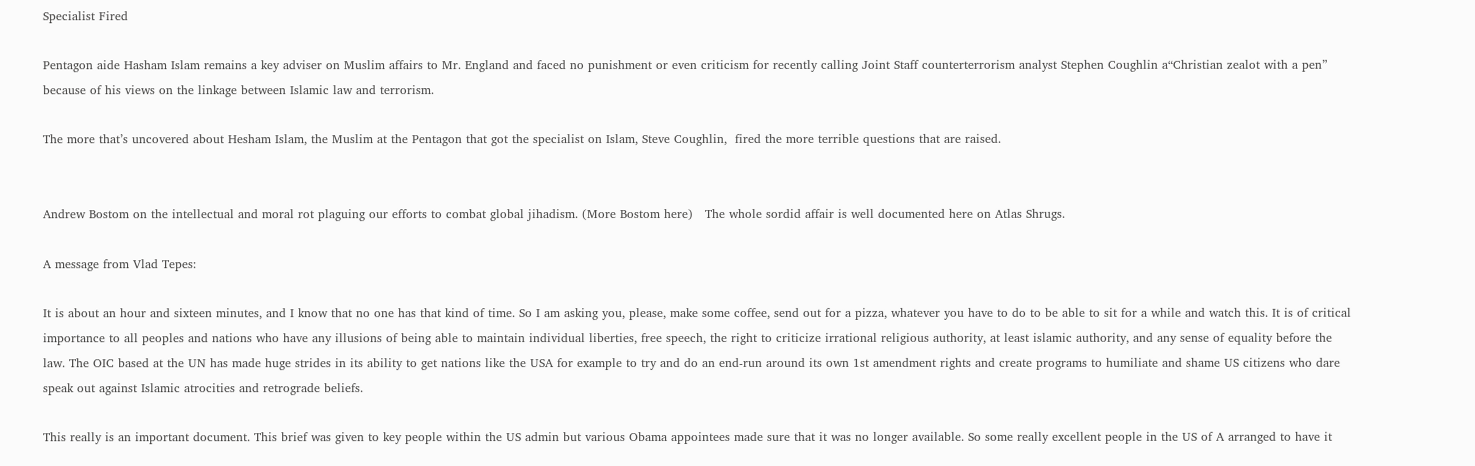Specialist Fired

Pentagon aide Hasham Islam remains a key adviser on Muslim affairs to Mr. England and faced no punishment or even criticism for recently calling Joint Staff counterterrorism analyst Stephen Coughlin a“Christian zealot with a pen” because of his views on the linkage between Islamic law and terrorism.

The more that’s uncovered about Hesham Islam, the Muslim at the Pentagon that got the specialist on Islam, Steve Coughlin,  fired the more terrible questions that are raised.


Andrew Bostom on the intellectual and moral rot plaguing our efforts to combat global jihadism. (More Bostom here)   The whole sordid affair is well documented here on Atlas Shrugs.

A message from Vlad Tepes:

It is about an hour and sixteen minutes, and I know that no one has that kind of time. So I am asking you, please, make some coffee, send out for a pizza, whatever you have to do to be able to sit for a while and watch this. It is of critical importance to all peoples and nations who have any illusions of being able to maintain individual liberties, free speech, the right to criticize irrational religious authority, at least islamic authority, and any sense of equality before the law. The OIC based at the UN has made huge strides in its ability to get nations like the USA for example to try and do an end-run around its own 1st amendment rights and create programs to humiliate and shame US citizens who dare speak out against Islamic atrocities and retrograde beliefs.

This really is an important document. This brief was given to key people within the US admin but various Obama appointees made sure that it was no longer available. So some really excellent people in the US of A arranged to have it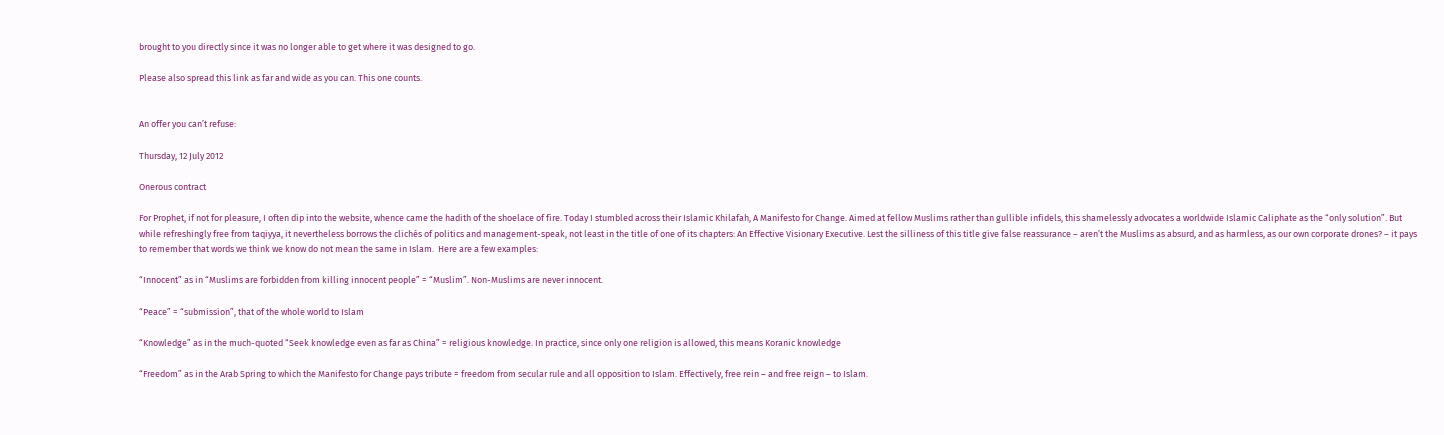brought to you directly since it was no longer able to get where it was designed to go.

Please also spread this link as far and wide as you can. This one counts.


An offer you can’t refuse:

Thursday, 12 July 2012

Onerous contract

For Prophet, if not for pleasure, I often dip into the website, whence came the hadith of the shoelace of fire. Today I stumbled across their Islamic Khilafah, A Manifesto for Change. Aimed at fellow Muslims rather than gullible infidels, this shamelessly advocates a worldwide Islamic Caliphate as the “only solution”. But while refreshingly free from taqiyya, it nevertheless borrows the clichés of politics and management-speak, not least in the title of one of its chapters: An Effective Visionary Executive. Lest the silliness of this title give false reassurance – aren’t the Muslims as absurd, and as harmless, as our own corporate drones? – it pays to remember that words we think we know do not mean the same in Islam.  Here are a few examples:

“Innocent” as in “Muslims are forbidden from killing innocent people” = “Muslim”. Non-Muslims are never innocent.

“Peace” = “submission”, that of the whole world to Islam

“Knowledge” as in the much-quoted “Seek knowledge even as far as China” = religious knowledge. In practice, since only one religion is allowed, this means Koranic knowledge

“Freedom” as in the Arab Spring to which the Manifesto for Change pays tribute = freedom from secular rule and all opposition to Islam. Effectively, free rein – and free reign – to Islam.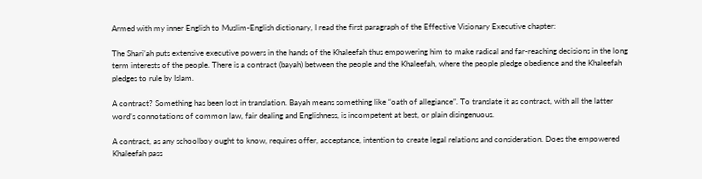Armed with my inner English to Muslim-English dictionary, I read the first paragraph of the Effective Visionary Executive chapter:

The Shari’ah puts extensive executive powers in the hands of the Khaleefah thus empowering him to make radical and far-reaching decisions in the long term interests of the people. There is a contract (bayah) between the people and the Khaleefah, where the people pledge obedience and the Khaleefah pledges to rule by Islam.

A contract? Something has been lost in translation. Bayah means something like “oath of allegiance”. To translate it as contract, with all the latter word’s connotations of common law, fair dealing and Englishness, is incompetent at best, or plain disingenuous.

A contract, as any schoolboy ought to know, requires offer, acceptance, intention to create legal relations and consideration. Does the empowered Khaleefah pass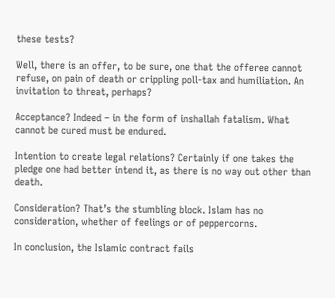these tests?

Well, there is an offer, to be sure, one that the offeree cannot refuse, on pain of death or crippling poll-tax and humiliation. An invitation to threat, perhaps?

Acceptance? Indeed – in the form of inshallah fatalism. What cannot be cured must be endured.

Intention to create legal relations? Certainly if one takes the pledge one had better intend it, as there is no way out other than death.

Consideration? That’s the stumbling block. Islam has no consideration, whether of feelings or of peppercorns.

In conclusion, the Islamic contract fails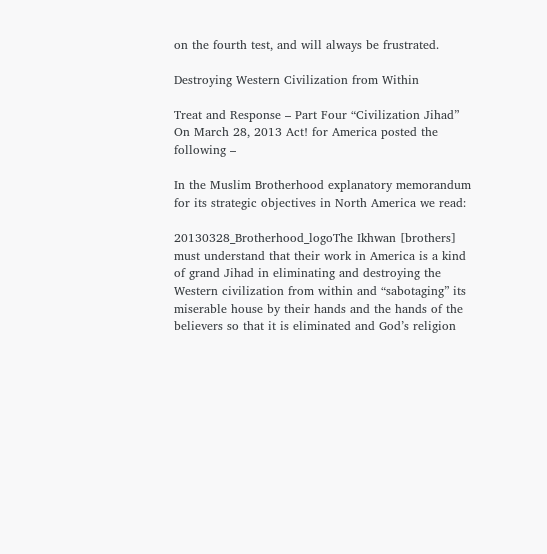on the fourth test, and will always be frustrated.

Destroying Western Civilization from Within

Treat and Response – Part Four “Civilization Jihad”
On March 28, 2013 Act! for America posted the following –

In the Muslim Brotherhood explanatory memorandum for its strategic objectives in North America we read:

20130328_Brotherhood_logoThe Ikhwan [brothers] must understand that their work in America is a kind of grand Jihad in eliminating and destroying the Western civilization from within and “sabotaging” its miserable house by their hands and the hands of the believers so that it is eliminated and God’s religion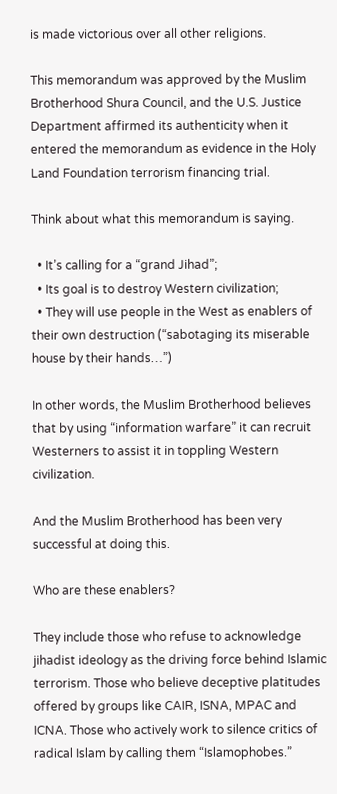is made victorious over all other religions.

This memorandum was approved by the Muslim Brotherhood Shura Council, and the U.S. Justice Department affirmed its authenticity when it entered the memorandum as evidence in the Holy Land Foundation terrorism financing trial.

Think about what this memorandum is saying.

  • It’s calling for a “grand Jihad”;
  • Its goal is to destroy Western civilization;
  • They will use people in the West as enablers of their own destruction (“sabotaging its miserable house by their hands…”)

In other words, the Muslim Brotherhood believes that by using “information warfare” it can recruit Westerners to assist it in toppling Western civilization.

And the Muslim Brotherhood has been very successful at doing this.

Who are these enablers?

They include those who refuse to acknowledge jihadist ideology as the driving force behind Islamic terrorism. Those who believe deceptive platitudes offered by groups like CAIR, ISNA, MPAC and ICNA. Those who actively work to silence critics of radical Islam by calling them “Islamophobes.”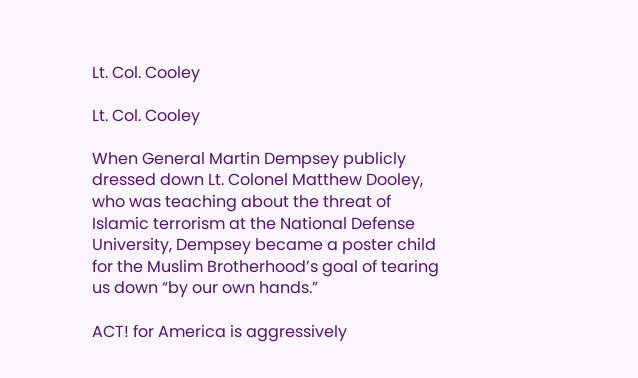Lt. Col. Cooley

Lt. Col. Cooley

When General Martin Dempsey publicly dressed down Lt. Colonel Matthew Dooley, who was teaching about the threat of Islamic terrorism at the National Defense University, Dempsey became a poster child for the Muslim Brotherhood’s goal of tearing us down “by our own hands.”

ACT! for America is aggressively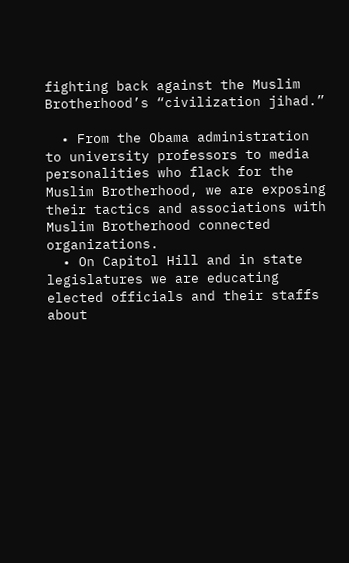fighting back against the Muslim Brotherhood’s “civilization jihad.”

  • From the Obama administration to university professors to media personalities who flack for the Muslim Brotherhood, we are exposing their tactics and associations with Muslim Brotherhood connected organizations.
  • On Capitol Hill and in state legislatures we are educating elected officials and their staffs about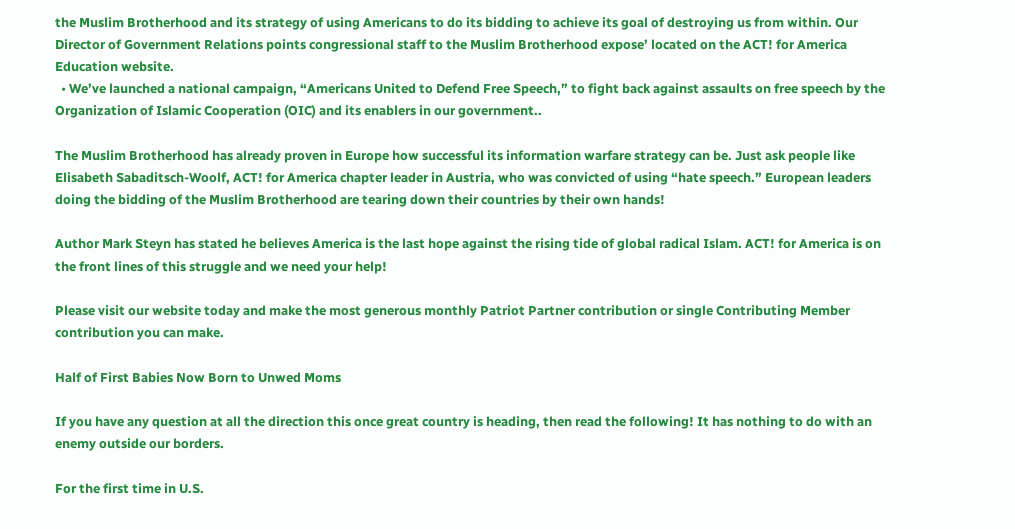the Muslim Brotherhood and its strategy of using Americans to do its bidding to achieve its goal of destroying us from within. Our Director of Government Relations points congressional staff to the Muslim Brotherhood expose’ located on the ACT! for America Education website.
  • We’ve launched a national campaign, “Americans United to Defend Free Speech,” to fight back against assaults on free speech by the Organization of Islamic Cooperation (OIC) and its enablers in our government..

The Muslim Brotherhood has already proven in Europe how successful its information warfare strategy can be. Just ask people like Elisabeth Sabaditsch-Woolf, ACT! for America chapter leader in Austria, who was convicted of using “hate speech.” European leaders doing the bidding of the Muslim Brotherhood are tearing down their countries by their own hands!

Author Mark Steyn has stated he believes America is the last hope against the rising tide of global radical Islam. ACT! for America is on the front lines of this struggle and we need your help!

Please visit our website today and make the most generous monthly Patriot Partner contribution or single Contributing Member contribution you can make.

Half of First Babies Now Born to Unwed Moms

If you have any question at all the direction this once great country is heading, then read the following! It has nothing to do with an enemy outside our borders.

For the first time in U.S.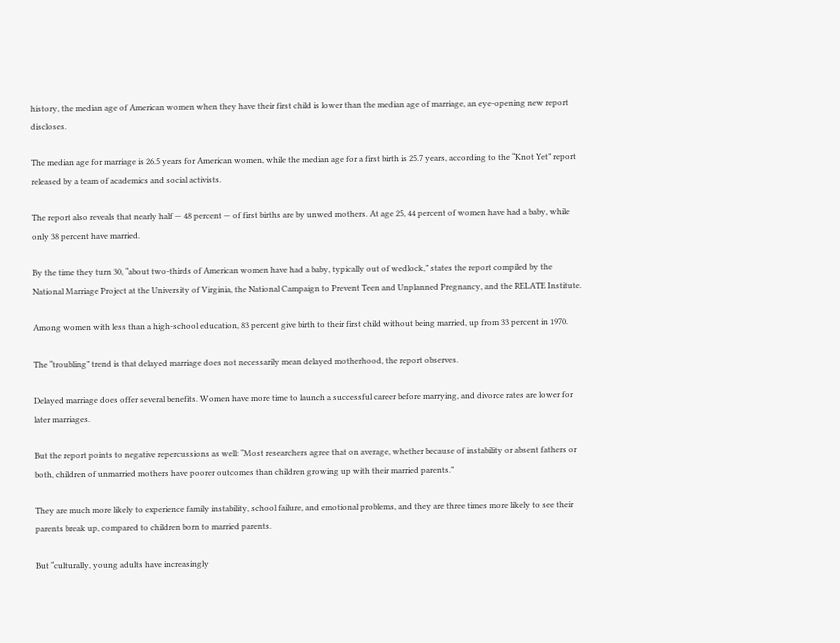history, the median age of American women when they have their first child is lower than the median age of marriage, an eye-opening new report discloses.

The median age for marriage is 26.5 years for American women, while the median age for a first birth is 25.7 years, according to the “Knot Yet” report released by a team of academics and social activists.

The report also reveals that nearly half — 48 percent — of first births are by unwed mothers. At age 25, 44 percent of women have had a baby, while only 38 percent have married.

By the time they turn 30, “about two-thirds of American women have had a baby, typically out of wedlock,” states the report compiled by the National Marriage Project at the University of Virginia, the National Campaign to Prevent Teen and Unplanned Pregnancy, and the RELATE Institute.

Among women with less than a high-school education, 83 percent give birth to their first child without being married, up from 33 percent in 1970.

The “troubling” trend is that delayed marriage does not necessarily mean delayed motherhood, the report observes.

Delayed marriage does offer several benefits. Women have more time to launch a successful career before marrying, and divorce rates are lower for later marriages.

But the report points to negative repercussions as well: “Most researchers agree that on average, whether because of instability or absent fathers or both, children of unmarried mothers have poorer outcomes than children growing up with their married parents.”

They are much more likely to experience family instability, school failure, and emotional problems, and they are three times more likely to see their parents break up, compared to children born to married parents.

But “culturally, young adults have increasingly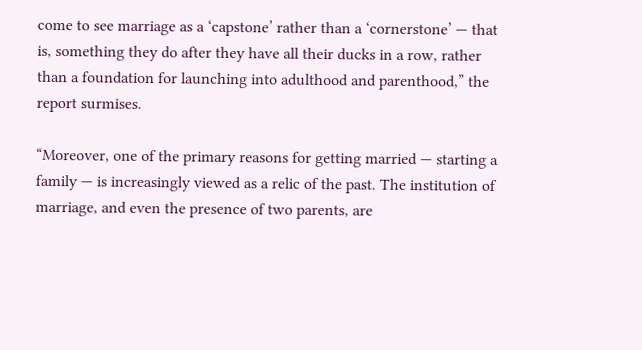come to see marriage as a ‘capstone’ rather than a ‘cornerstone’ — that is, something they do after they have all their ducks in a row, rather than a foundation for launching into adulthood and parenthood,” the report surmises.

“Moreover, one of the primary reasons for getting married — starting a family — is increasingly viewed as a relic of the past. The institution of marriage, and even the presence of two parents, are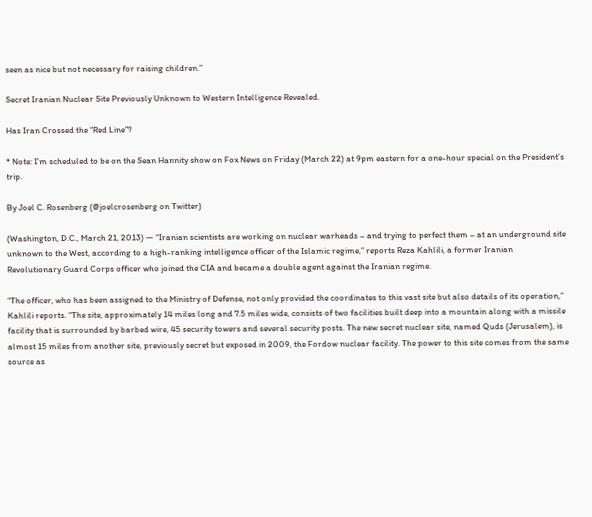seen as nice but not necessary for raising children.”

Secret Iranian Nuclear Site Previously Unknown to Western Intelligence Revealed.

Has Iran Crossed the “Red Line”?

* Note: I’m scheduled to be on the Sean Hannity show on Fox News on Friday (March 22) at 9pm eastern for a one-hour special on the President’s trip.

By Joel C. Rosenberg (@joelcrosenberg on Twitter)

(Washington, D.C., March 21, 2013) — “Iranian scientists are working on nuclear warheads – and trying to perfect them – at an underground site unknown to the West, according to a high-ranking intelligence officer of the Islamic regime,” reports Reza Kahlili, a former Iranian Revolutionary Guard Corps officer who joined the CIA and became a double agent against the Iranian regime.

“The officer, who has been assigned to the Ministry of Defense, not only provided the coordinates to this vast site but also details of its operation,” Kahlili reports. “The site, approximately 14 miles long and 7.5 miles wide, consists of two facilities built deep into a mountain along with a missile facility that is surrounded by barbed wire, 45 security towers and several security posts. The new secret nuclear site, named Quds (Jerusalem), is almost 15 miles from another site, previously secret but exposed in 2009, the Fordow nuclear facility. The power to this site comes from the same source as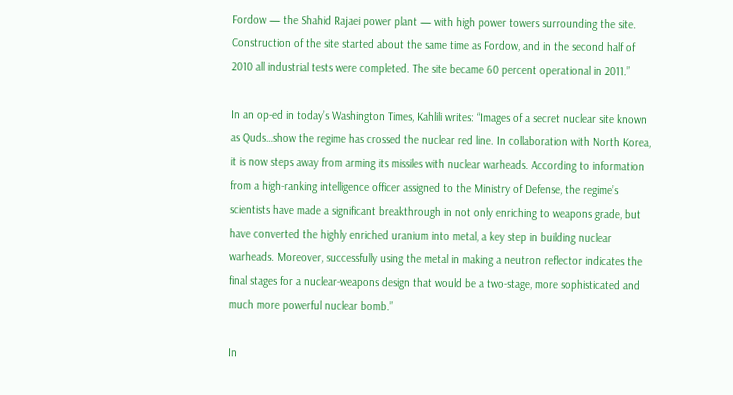Fordow — the Shahid Rajaei power plant — with high power towers surrounding the site. Construction of the site started about the same time as Fordow, and in the second half of 2010 all industrial tests were completed. The site became 60 percent operational in 2011.”

In an op-ed in today’s Washington Times, Kahlili writes: “Images of a secret nuclear site known as Quds…show the regime has crossed the nuclear red line. In collaboration with North Korea, it is now steps away from arming its missiles with nuclear warheads. According to information from a high-ranking intelligence officer assigned to the Ministry of Defense, the regime’s scientists have made a significant breakthrough in not only enriching to weapons grade, but have converted the highly enriched uranium into metal, a key step in building nuclear warheads. Moreover, successfully using the metal in making a neutron reflector indicates the final stages for a nuclear-weapons design that would be a two-stage, more sophisticated and much more powerful nuclear bomb.”

In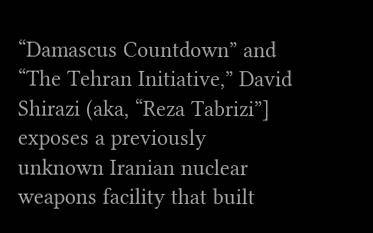“Damascus Countdown” and “The Tehran Initiative,” David Shirazi (aka, “Reza Tabrizi”] exposes a previously unknown Iranian nuclear weapons facility that built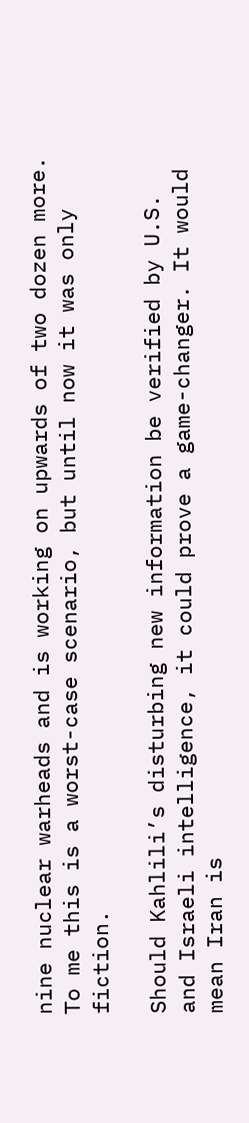nine nuclear warheads and is working on upwards of two dozen more. To me this is a worst-case scenario, but until now it was only fiction.

Should Kahlili’s disturbing new information be verified by U.S. and Israeli intelligence, it could prove a game-changer. It would mean Iran is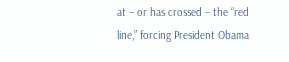at – or has crossed – the “red line,” forcing President Obama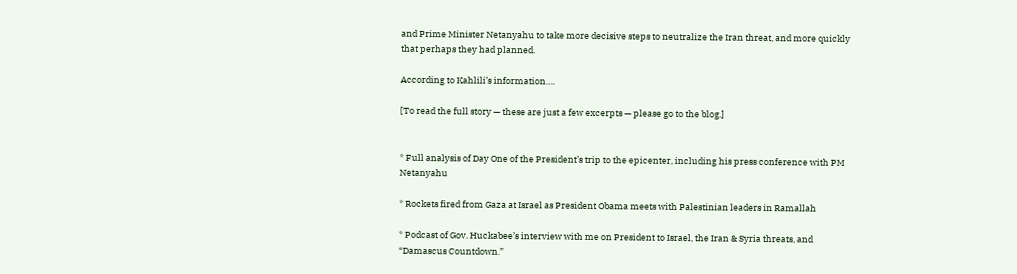and Prime Minister Netanyahu to take more decisive steps to neutralize the Iran threat, and more quickly that perhaps they had planned.

According to Kahlili’s information….

[To read the full story — these are just a few excerpts — please go to the blog.]


* Full analysis of Day One of the President’s trip to the epicenter, including his press conference with PM Netanyahu

* Rockets fired from Gaza at Israel as President Obama meets with Palestinian leaders in Ramallah

* Podcast of Gov. Huckabee’s interview with me on President to Israel, the Iran & Syria threats, and “Damascus Countdown.”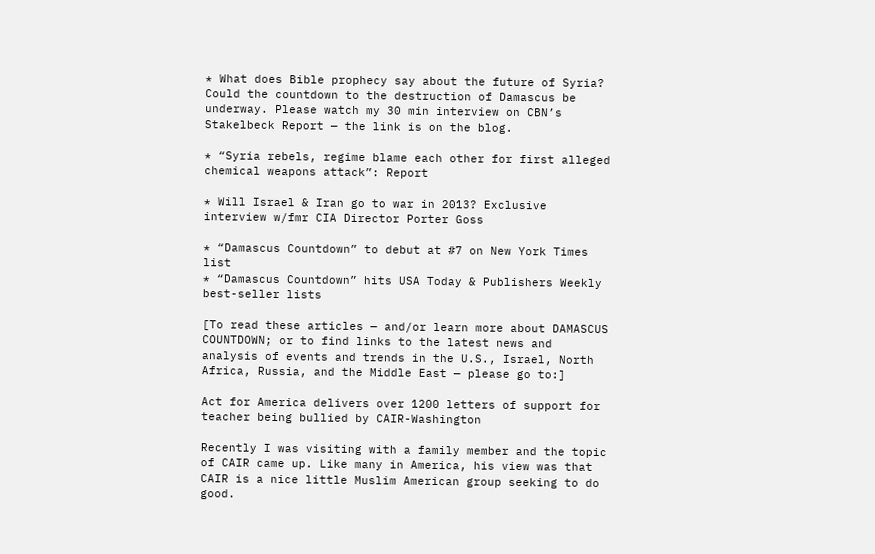* What does Bible prophecy say about the future of Syria? Could the countdown to the destruction of Damascus be underway. Please watch my 30 min interview on CBN’s Stakelbeck Report — the link is on the blog.

* “Syria rebels, regime blame each other for first alleged chemical weapons attack”: Report

* Will Israel & Iran go to war in 2013? Exclusive interview w/fmr CIA Director Porter Goss

* “Damascus Countdown” to debut at #7 on New York Times list
* “Damascus Countdown” hits USA Today & Publishers Weekly best-seller lists

[To read these articles — and/or learn more about DAMASCUS COUNTDOWN; or to find links to the latest news and analysis of events and trends in the U.S., Israel, North Africa, Russia, and the Middle East — please go to:]

Act for America delivers over 1200 letters of support for teacher being bullied by CAIR-Washington

Recently I was visiting with a family member and the topic of CAIR came up. Like many in America, his view was that CAIR is a nice little Muslim American group seeking to do good.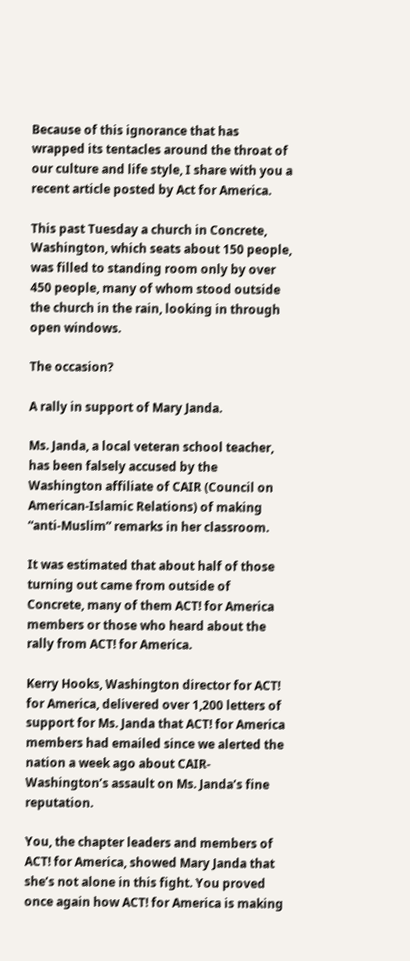Because of this ignorance that has wrapped its tentacles around the throat of our culture and life style, I share with you a recent article posted by Act for America.

This past Tuesday a church in Concrete, Washington, which seats about 150 people, was filled to standing room only by over 450 people, many of whom stood outside the church in the rain, looking in through open windows.

The occasion?

A rally in support of Mary Janda.

Ms. Janda, a local veteran school teacher, has been falsely accused by the Washington affiliate of CAIR (Council on American-Islamic Relations) of making “anti-Muslim” remarks in her classroom.

It was estimated that about half of those turning out came from outside of Concrete, many of them ACT! for America members or those who heard about the rally from ACT! for America.

Kerry Hooks, Washington director for ACT! for America, delivered over 1,200 letters of support for Ms. Janda that ACT! for America members had emailed since we alerted the nation a week ago about CAIR-Washington’s assault on Ms. Janda’s fine reputation.

You, the chapter leaders and members of ACT! for America, showed Mary Janda that she’s not alone in this fight. You proved once again how ACT! for America is making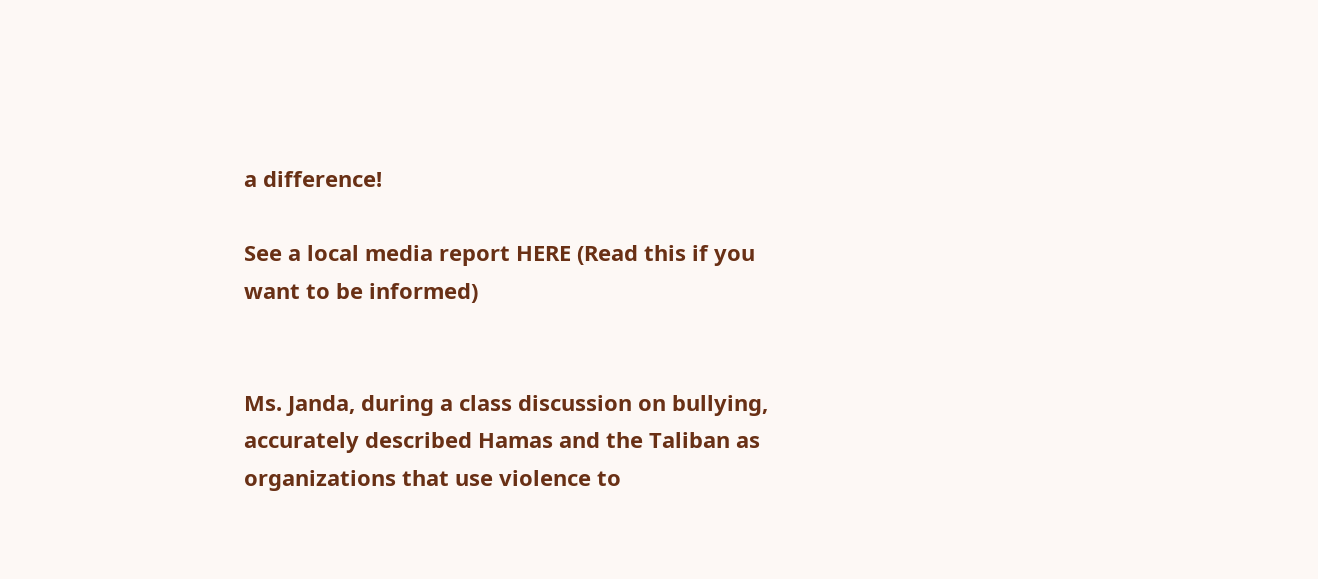a difference!

See a local media report HERE (Read this if you want to be informed)


Ms. Janda, during a class discussion on bullying, accurately described Hamas and the Taliban as organizations that use violence to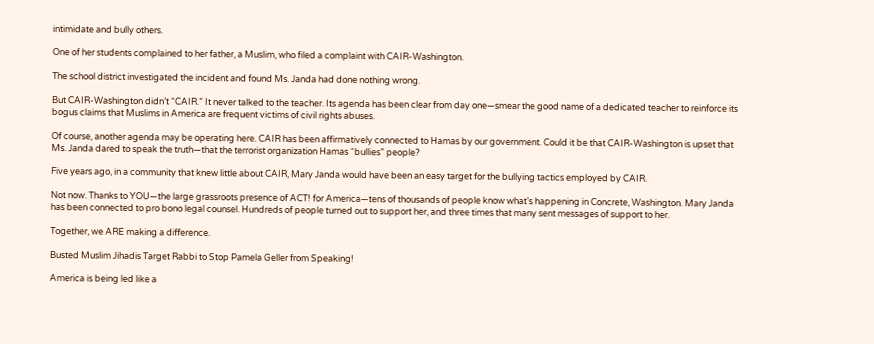intimidate and bully others.

One of her students complained to her father, a Muslim, who filed a complaint with CAIR-Washington.

The school district investigated the incident and found Ms. Janda had done nothing wrong.

But CAIR-Washington didn’t “CAIR.” It never talked to the teacher. Its agenda has been clear from day one—smear the good name of a dedicated teacher to reinforce its bogus claims that Muslims in America are frequent victims of civil rights abuses.

Of course, another agenda may be operating here. CAIR has been affirmatively connected to Hamas by our government. Could it be that CAIR-Washington is upset that Ms. Janda dared to speak the truth—that the terrorist organization Hamas “bullies” people?

Five years ago, in a community that knew little about CAIR, Mary Janda would have been an easy target for the bullying tactics employed by CAIR.

Not now. Thanks to YOU—the large grassroots presence of ACT! for America—tens of thousands of people know what’s happening in Concrete, Washington. Mary Janda has been connected to pro bono legal counsel. Hundreds of people turned out to support her, and three times that many sent messages of support to her.

Together, we ARE making a difference.

Busted Muslim Jihadis Target Rabbi to Stop Pamela Geller from Speaking!

America is being led like a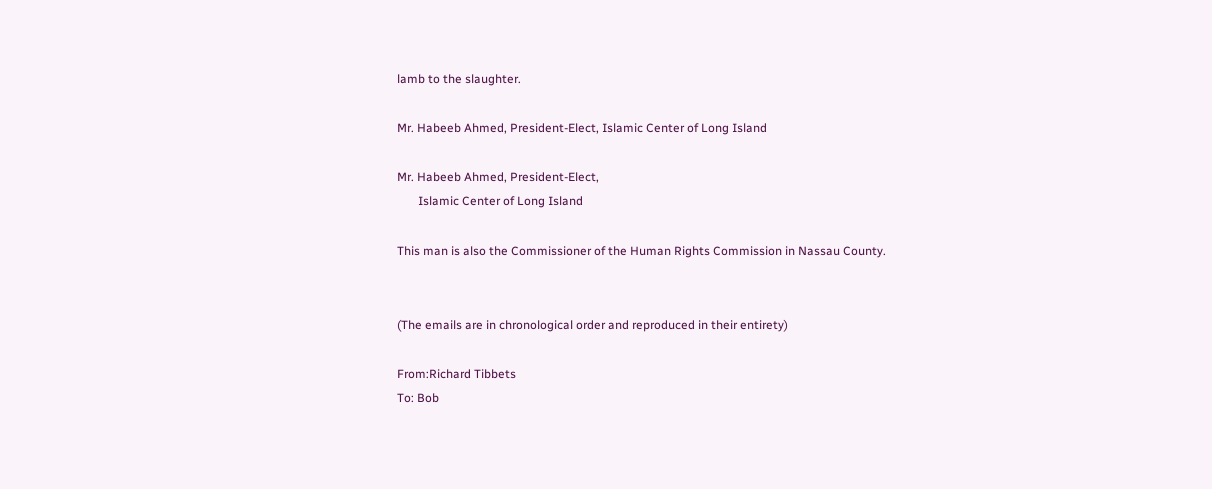lamb to the slaughter.

Mr. Habeeb Ahmed, President-Elect, Islamic Center of Long Island

Mr. Habeeb Ahmed, President-Elect,
       Islamic Center of Long Island

This man is also the Commissioner of the Human Rights Commission in Nassau County.


(The emails are in chronological order and reproduced in their entirety)

From:Richard Tibbets
To: Bob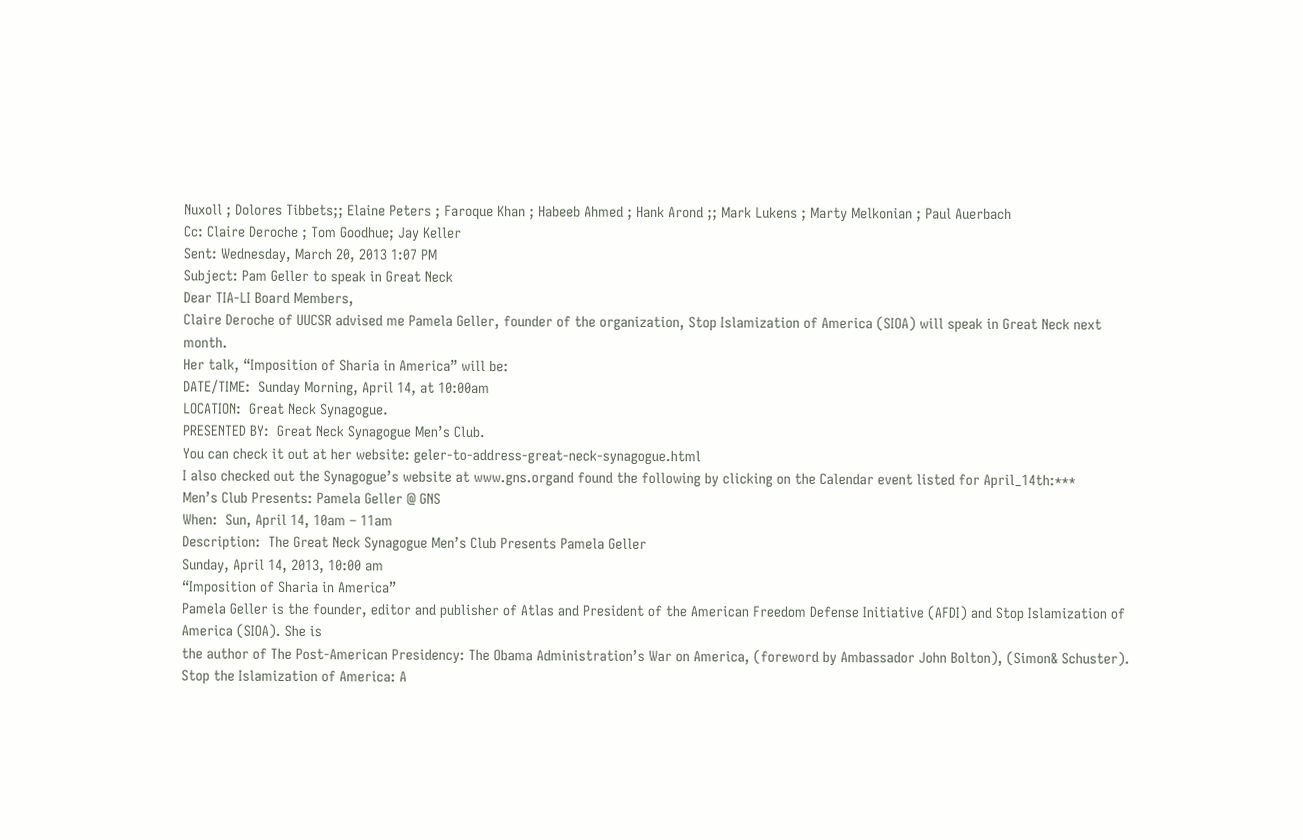Nuxoll ; Dolores Tibbets;; Elaine Peters ; Faroque Khan ; Habeeb Ahmed ; Hank Arond ;; Mark Lukens ; Marty Melkonian ; Paul Auerbach
Cc: Claire Deroche ; Tom Goodhue; Jay Keller
Sent: Wednesday, March 20, 2013 1:07 PM
Subject: Pam Geller to speak in Great Neck
Dear TIA-LI Board Members,
Claire Deroche of UUCSR advised me Pamela Geller, founder of the organization, Stop Islamization of America (SIOA) will speak in Great Neck next month.
Her talk, “Imposition of Sharia in America” will be:
DATE/TIME:  Sunday Morning, April 14, at 10:00am
LOCATION:  Great Neck Synagogue.
PRESENTED BY:  Great Neck Synagogue Men’s Club.
You can check it out at her website: geler-to-address-great-neck-synagogue.html
I also checked out the Synagogue’s website at www.gns.organd found the following by clicking on the Calendar event listed for April_14th:***
Men’s Club Presents: Pamela Geller @ GNS
When:  Sun, April 14, 10am – 11am
Description:  The Great Neck Synagogue Men’s Club Presents Pamela Geller
Sunday, April 14, 2013, 10:00 am
“Imposition of Sharia in America”
Pamela Geller is the founder, editor and publisher of Atlas and President of the American Freedom Defense Initiative (AFDI) and Stop Islamization of America (SIOA). She is
the author of The Post‐American Presidency: The Obama Administration’s War on America, (foreword by Ambassador John Bolton), (Simon& Schuster). Stop the Islamization of America: A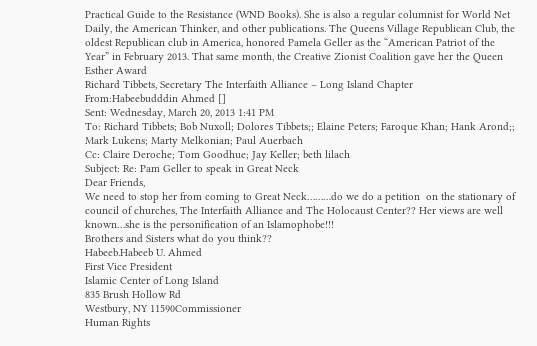Practical Guide to the Resistance (WND Books). She is also a regular columnist for World Net Daily, the American Thinker, and other publications. The Queens Village Republican Club, the oldest Republican club in America, honored Pamela Geller as the “American Patriot of the
Year” in February 2013. That same month, the Creative Zionist Coalition gave her the Queen Esther Award
Richard Tibbets, Secretary The Interfaith Alliance – Long Island Chapter
From:Habeebudddin Ahmed []
Sent: Wednesday, March 20, 2013 1:41 PM
To: Richard Tibbets; Bob Nuxoll; Dolores Tibbets;; Elaine Peters; Faroque Khan; Hank Arond;; Mark Lukens; Marty Melkonian; Paul Auerbach
Cc: Claire Deroche; Tom Goodhue; Jay Keller; beth lilach
Subject: Re: Pam Geller to speak in Great Neck
Dear Friends,
We need to stop her from coming to Great Neck………do we do a petition  on the stationary of council of churches, The Interfaith Alliance and The Holocaust Center?? Her views are well known…she is the personification of an Islamophobe!!!
Brothers and Sisters what do you think??
Habeeb.Habeeb U. Ahmed
First Vice President
Islamic Center of Long Island
835 Brush Hollow Rd
Westbury, NY 11590Commissioner
Human Rights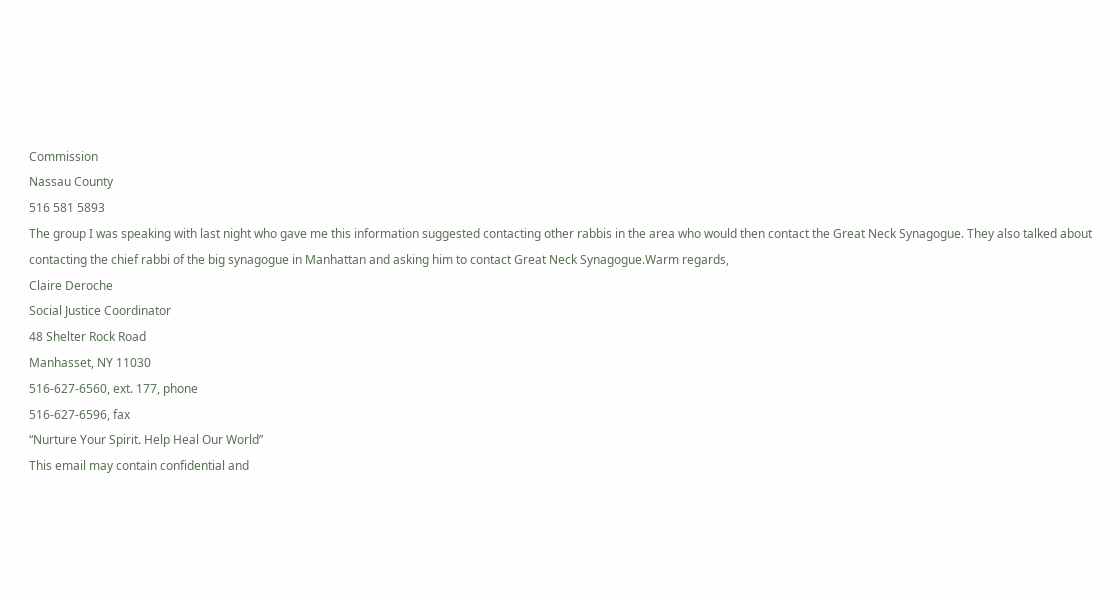Commission
Nassau County
516 581 5893
The group I was speaking with last night who gave me this information suggested contacting other rabbis in the area who would then contact the Great Neck Synagogue. They also talked about contacting the chief rabbi of the big synagogue in Manhattan and asking him to contact Great Neck Synagogue.Warm regards,
Claire Deroche
Social Justice Coordinator
48 Shelter Rock Road
Manhasset, NY 11030
516-627-6560, ext. 177, phone
516-627-6596, fax
“Nurture Your Spirit. Help Heal Our World”
This email may contain confidential and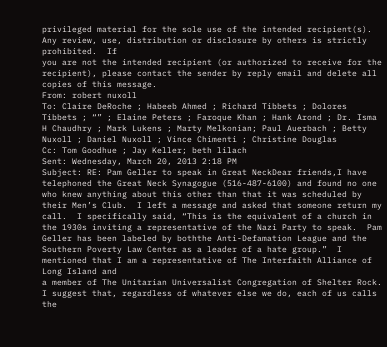privileged material for the sole use of the intended recipient(s).  Any review, use, distribution or disclosure by others is strictly prohibited.  If
you are not the intended recipient (or authorized to receive for the recipient), please contact the sender by reply email and delete all copies of this message.
From: robert nuxoll
To: Claire DeRoche ; Habeeb Ahmed ; Richard Tibbets ; Dolores Tibbets ; “” ; Elaine Peters ; Faroque Khan ; Hank Arond ; Dr. Isma H Chaudhry ; Mark Lukens ; Marty Melkonian; Paul Auerbach ; Betty Nuxoll ; Daniel Nuxoll ; Vince Chimenti ; Christine Douglas
Cc: Tom Goodhue ; Jay Keller; beth lilach
Sent: Wednesday, March 20, 2013 2:18 PM
Subject: RE: Pam Geller to speak in Great NeckDear friends,I have telephoned the Great Neck Synagogue (516-487-6100) and found no one who knew anything about this other than that it was scheduled by their Men’s Club.  I left a message and asked that someone return my call.  I specifically said, “This is the equivalent of a church in the 1930s inviting a representative of the Nazi Party to speak.  Pam Geller has been labeled by boththe Anti-Defamation League and the Southern Poverty Law Center as a leader of a hate group.”  I mentioned that I am a representative of The Interfaith Alliance of Long Island and
a member of The Unitarian Universalist Congregation of Shelter Rock.
I suggest that, regardless of whatever else we do, each of us calls the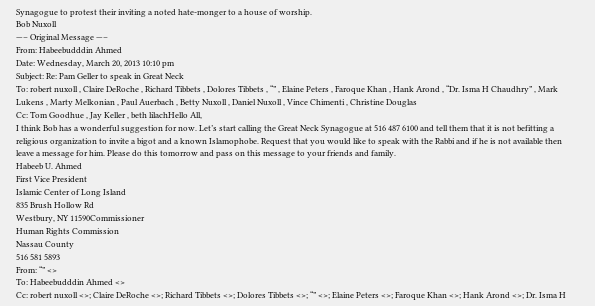Synagogue to protest their inviting a noted hate-monger to a house of worship.
Bob Nuxoll
—– Original Message —–
From: Habeebudddin Ahmed
Date: Wednesday, March 20, 2013 10:10 pm
Subject: Re: Pam Geller to speak in Great Neck
To: robert nuxoll , Claire DeRoche , Richard Tibbets , Dolores Tibbets , “” , Elaine Peters , Faroque Khan , Hank Arond , “Dr. Isma H Chaudhry” , Mark Lukens , Marty Melkonian , Paul Auerbach , Betty Nuxoll , Daniel Nuxoll , Vince Chimenti , Christine Douglas
Cc: Tom Goodhue , Jay Keller , beth lilachHello All,
I think Bob has a wonderful suggestion for now. Let’s start calling the Great Neck Synagogue at 516 487 6100 and tell them that it is not befitting a religious organization to invite a bigot and a known Islamophobe. Request that you would like to speak with the Rabbi and if he is not available then leave a message for him. Please do this tomorrow and pass on this message to your friends and family.
Habeeb U. Ahmed
First Vice President
Islamic Center of Long Island
835 Brush Hollow Rd
Westbury, NY 11590Commissioner
Human Rights Commission
Nassau County
516 581 5893
From: “” <>
To: Habeebudddin Ahmed <>
Cc: robert nuxoll <>; Claire DeRoche <>; Richard Tibbets <>; Dolores Tibbets <>; “” <>; Elaine Peters <>; Faroque Khan <>; Hank Arond <>; Dr. Isma H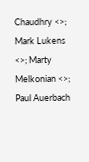Chaudhry <>; Mark Lukens <>; Marty Melkonian <>; Paul Auerbach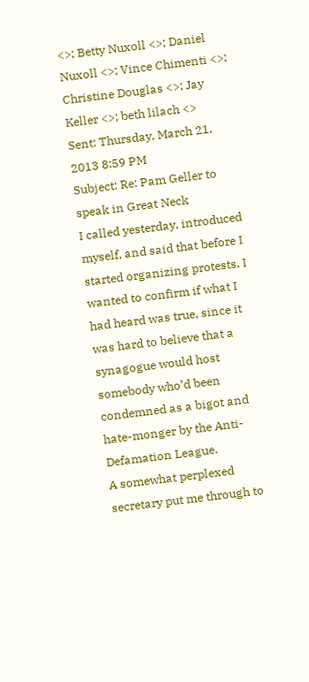<>; Betty Nuxoll <>; Daniel Nuxoll <>; Vince Chimenti <>; Christine Douglas <>; Jay Keller <>; beth lilach <>
Sent: Thursday, March 21, 2013 8:59 PM
Subject: Re: Pam Geller to speak in Great Neck
I called yesterday, introduced myself, and said that before I started organizing protests, I wanted to confirm if what I had heard was true, since it was hard to believe that a synagogue would host somebody who’d been condemned as a bigot and hate-monger by the Anti-Defamation League.
A somewhat perplexed secretary put me through to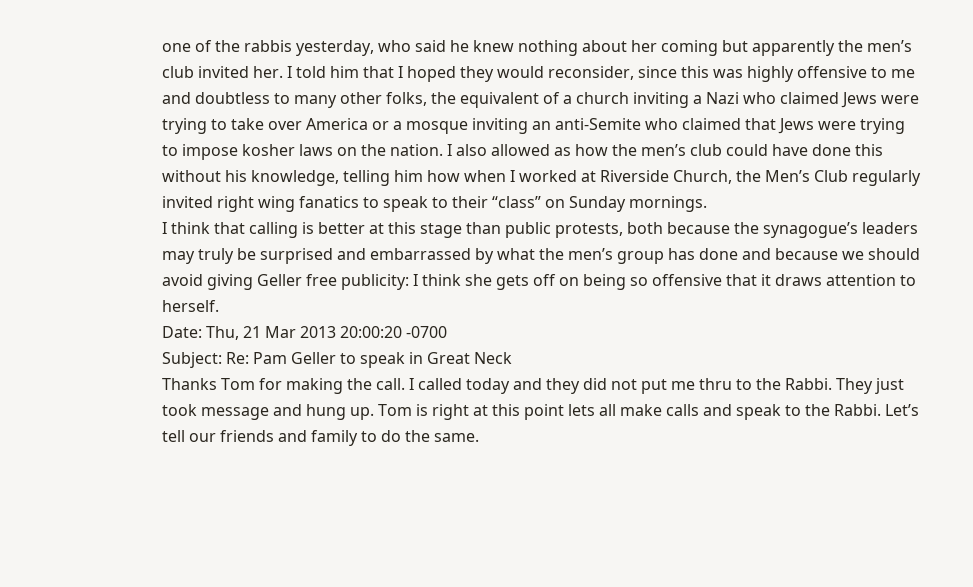one of the rabbis yesterday, who said he knew nothing about her coming but apparently the men’s club invited her. I told him that I hoped they would reconsider, since this was highly offensive to me and doubtless to many other folks, the equivalent of a church inviting a Nazi who claimed Jews were trying to take over America or a mosque inviting an anti-Semite who claimed that Jews were trying to impose kosher laws on the nation. I also allowed as how the men’s club could have done this without his knowledge, telling him how when I worked at Riverside Church, the Men’s Club regularly invited right wing fanatics to speak to their “class” on Sunday mornings.
I think that calling is better at this stage than public protests, both because the synagogue’s leaders may truly be surprised and embarrassed by what the men’s group has done and because we should avoid giving Geller free publicity: I think she gets off on being so offensive that it draws attention to herself.
Date: Thu, 21 Mar 2013 20:00:20 -0700
Subject: Re: Pam Geller to speak in Great Neck
Thanks Tom for making the call. I called today and they did not put me thru to the Rabbi. They just took message and hung up. Tom is right at this point lets all make calls and speak to the Rabbi. Let’s tell our friends and family to do the same.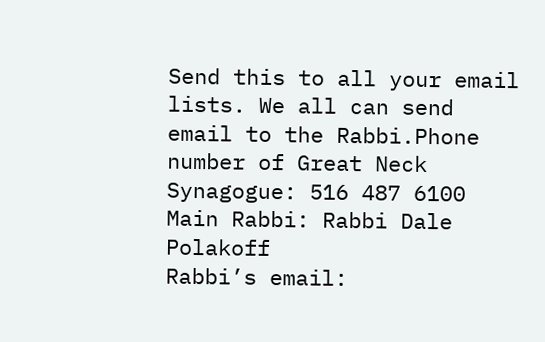Send this to all your email lists. We all can send email to the Rabbi.Phone number of Great Neck Synagogue: 516 487 6100
Main Rabbi: Rabbi Dale Polakoff
Rabbi’s email: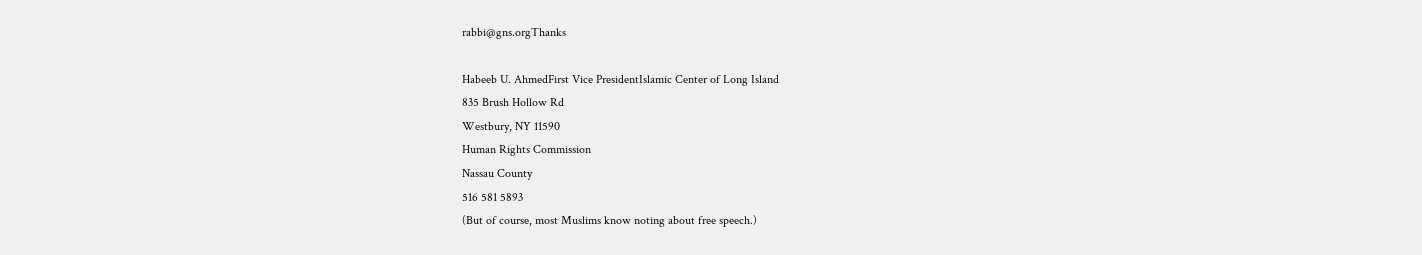rabbi@gns.orgThanks

Habeeb U. AhmedFirst Vice PresidentIslamic Center of Long Island
835 Brush Hollow Rd
Westbury, NY 11590
Human Rights Commission
Nassau County
516 581 5893
(But of course, most Muslims know noting about free speech.)